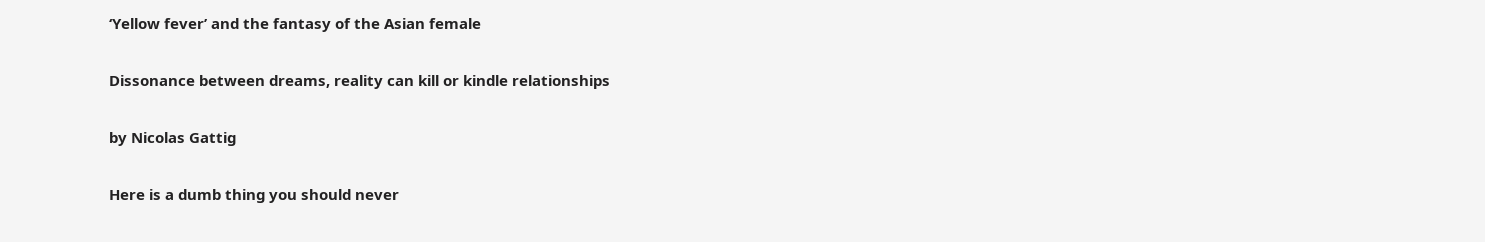‘Yellow fever’ and the fantasy of the Asian female

Dissonance between dreams, reality can kill or kindle relationships

by Nicolas Gattig

Here is a dumb thing you should never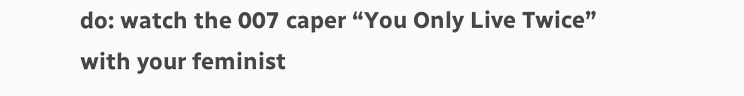do: watch the 007 caper “You Only Live Twice” with your feminist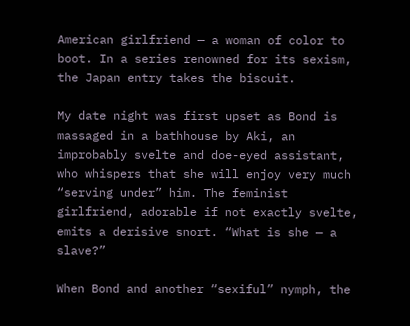American girlfriend — a woman of color to boot. In a series renowned for its sexism, the Japan entry takes the biscuit.

My date night was first upset as Bond is massaged in a bathhouse by Aki, an improbably svelte and doe-eyed assistant, who whispers that she will enjoy very much “serving under” him. The feminist girlfriend, adorable if not exactly svelte, emits a derisive snort. “What is she — a slave?”

When Bond and another “sexiful” nymph, the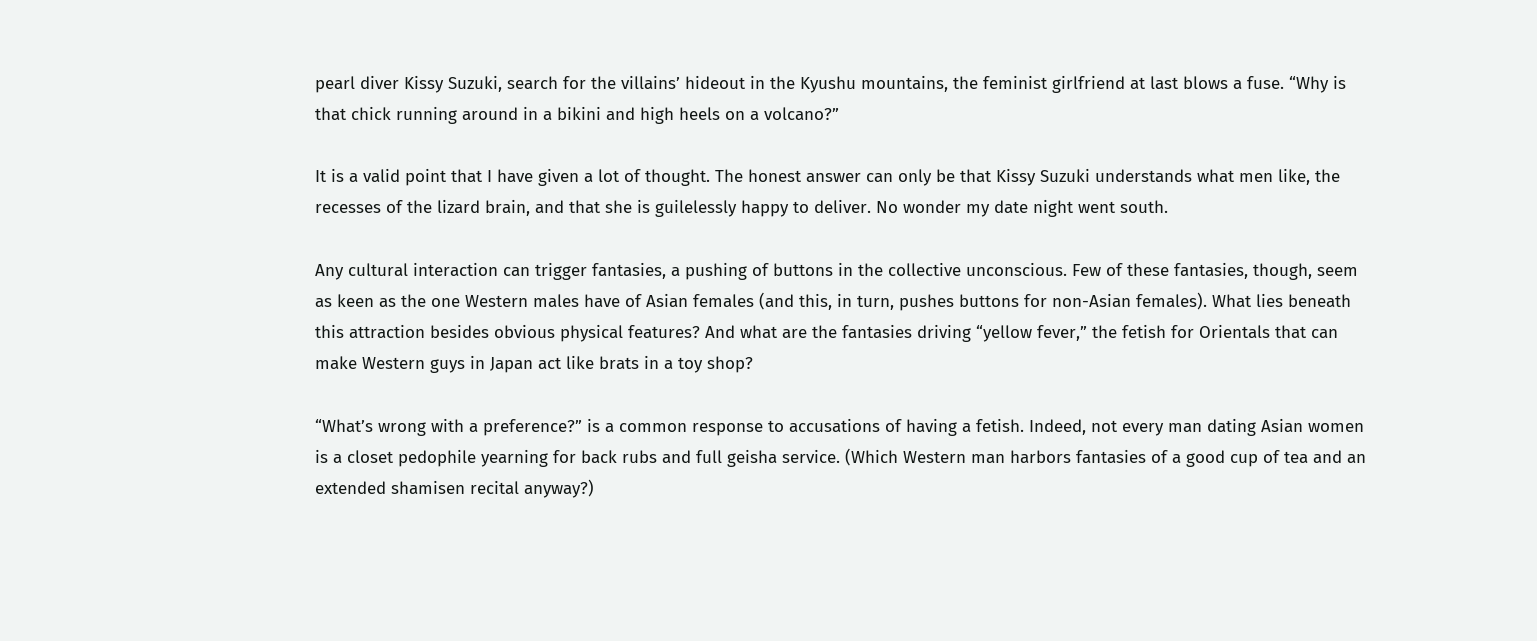pearl diver Kissy Suzuki, search for the villains’ hideout in the Kyushu mountains, the feminist girlfriend at last blows a fuse. “Why is that chick running around in a bikini and high heels on a volcano?”

It is a valid point that I have given a lot of thought. The honest answer can only be that Kissy Suzuki understands what men like, the recesses of the lizard brain, and that she is guilelessly happy to deliver. No wonder my date night went south.

Any cultural interaction can trigger fantasies, a pushing of buttons in the collective unconscious. Few of these fantasies, though, seem as keen as the one Western males have of Asian females (and this, in turn, pushes buttons for non-Asian females). What lies beneath this attraction besides obvious physical features? And what are the fantasies driving “yellow fever,” the fetish for Orientals that can make Western guys in Japan act like brats in a toy shop?

“What’s wrong with a preference?” is a common response to accusations of having a fetish. Indeed, not every man dating Asian women is a closet pedophile yearning for back rubs and full geisha service. (Which Western man harbors fantasies of a good cup of tea and an extended shamisen recital anyway?)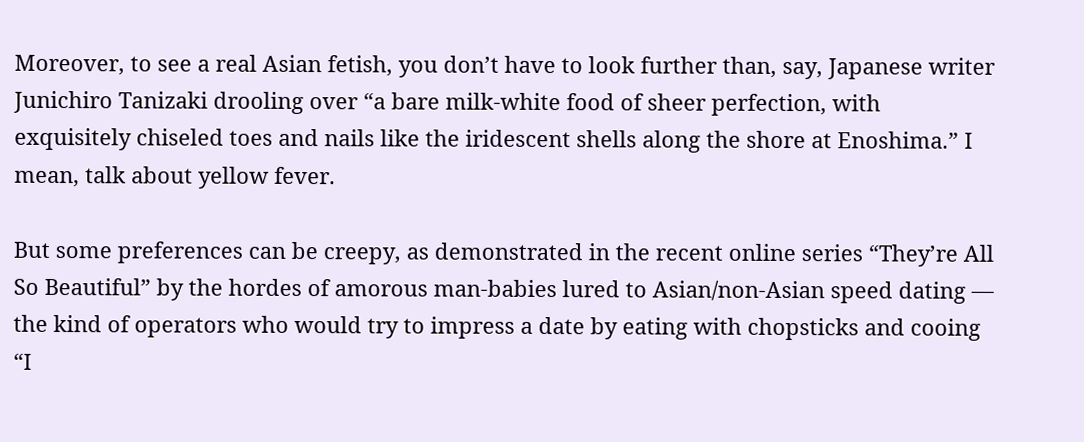Moreover, to see a real Asian fetish, you don’t have to look further than, say, Japanese writer Junichiro Tanizaki drooling over “a bare milk-white food of sheer perfection, with exquisitely chiseled toes and nails like the iridescent shells along the shore at Enoshima.” I mean, talk about yellow fever.

But some preferences can be creepy, as demonstrated in the recent online series “They’re All So Beautiful” by the hordes of amorous man-babies lured to Asian/non-Asian speed dating — the kind of operators who would try to impress a date by eating with chopsticks and cooing “I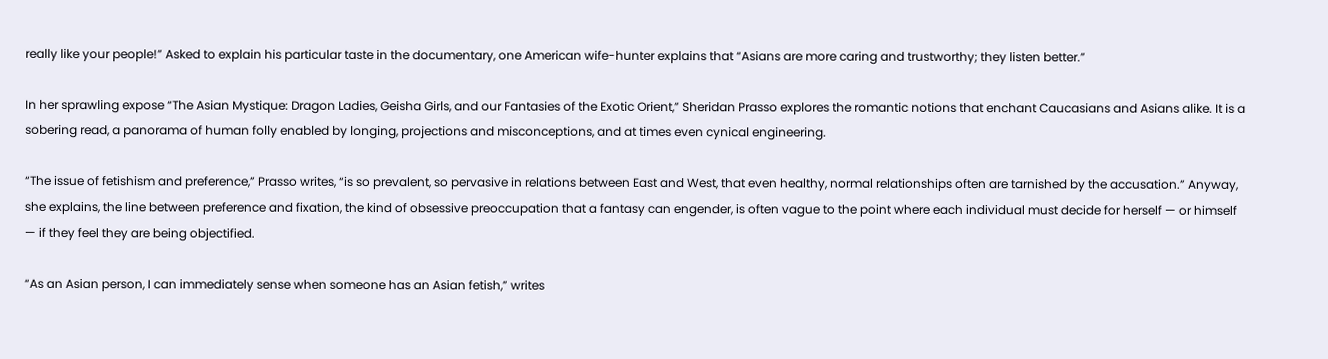really like your people!” Asked to explain his particular taste in the documentary, one American wife-hunter explains that “Asians are more caring and trustworthy; they listen better.”

In her sprawling expose “The Asian Mystique: Dragon Ladies, Geisha Girls, and our Fantasies of the Exotic Orient,” Sheridan Prasso explores the romantic notions that enchant Caucasians and Asians alike. It is a sobering read, a panorama of human folly enabled by longing, projections and misconceptions, and at times even cynical engineering.

“The issue of fetishism and preference,” Prasso writes, “is so prevalent, so pervasive in relations between East and West, that even healthy, normal relationships often are tarnished by the accusation.” Anyway, she explains, the line between preference and fixation, the kind of obsessive preoccupation that a fantasy can engender, is often vague to the point where each individual must decide for herself — or himself — if they feel they are being objectified.

“As an Asian person, I can immediately sense when someone has an Asian fetish,” writes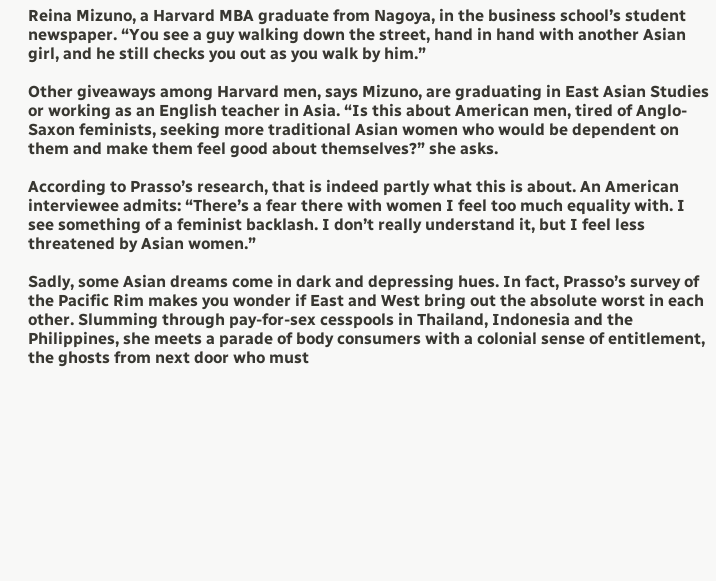Reina Mizuno, a Harvard MBA graduate from Nagoya, in the business school’s student newspaper. “You see a guy walking down the street, hand in hand with another Asian girl, and he still checks you out as you walk by him.”

Other giveaways among Harvard men, says Mizuno, are graduating in East Asian Studies or working as an English teacher in Asia. “Is this about American men, tired of Anglo-Saxon feminists, seeking more traditional Asian women who would be dependent on them and make them feel good about themselves?” she asks.

According to Prasso’s research, that is indeed partly what this is about. An American interviewee admits: “There’s a fear there with women I feel too much equality with. I see something of a feminist backlash. I don’t really understand it, but I feel less threatened by Asian women.”

Sadly, some Asian dreams come in dark and depressing hues. In fact, Prasso’s survey of the Pacific Rim makes you wonder if East and West bring out the absolute worst in each other. Slumming through pay-for-sex cesspools in Thailand, Indonesia and the Philippines, she meets a parade of body consumers with a colonial sense of entitlement, the ghosts from next door who must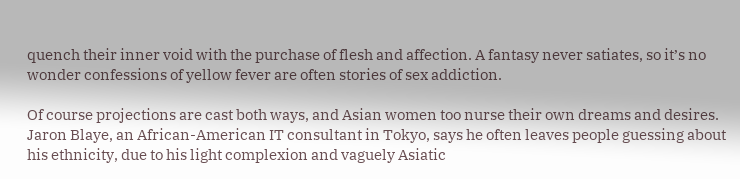quench their inner void with the purchase of flesh and affection. A fantasy never satiates, so it’s no wonder confessions of yellow fever are often stories of sex addiction.

Of course projections are cast both ways, and Asian women too nurse their own dreams and desires. Jaron Blaye, an African-American IT consultant in Tokyo, says he often leaves people guessing about his ethnicity, due to his light complexion and vaguely Asiatic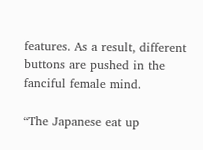features. As a result, different buttons are pushed in the fanciful female mind.

“The Japanese eat up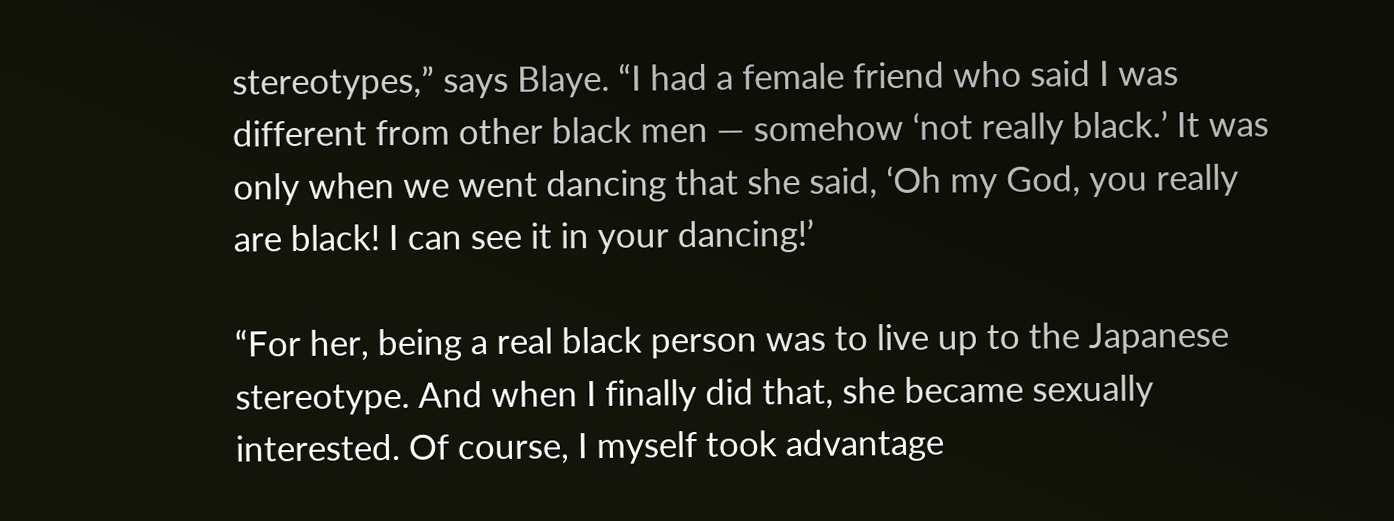stereotypes,” says Blaye. “I had a female friend who said I was different from other black men — somehow ‘not really black.’ It was only when we went dancing that she said, ‘Oh my God, you really are black! I can see it in your dancing!’

“For her, being a real black person was to live up to the Japanese stereotype. And when I finally did that, she became sexually interested. Of course, I myself took advantage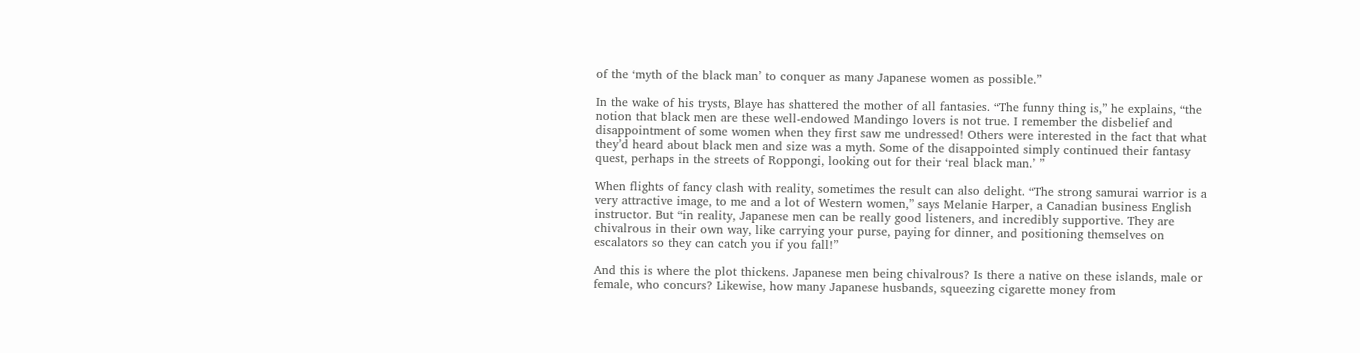of the ‘myth of the black man’ to conquer as many Japanese women as possible.”

In the wake of his trysts, Blaye has shattered the mother of all fantasies. “The funny thing is,” he explains, “the notion that black men are these well-endowed Mandingo lovers is not true. I remember the disbelief and disappointment of some women when they first saw me undressed! Others were interested in the fact that what they’d heard about black men and size was a myth. Some of the disappointed simply continued their fantasy quest, perhaps in the streets of Roppongi, looking out for their ‘real black man.’ ”

When flights of fancy clash with reality, sometimes the result can also delight. “The strong samurai warrior is a very attractive image, to me and a lot of Western women,” says Melanie Harper, a Canadian business English instructor. But “in reality, Japanese men can be really good listeners, and incredibly supportive. They are chivalrous in their own way, like carrying your purse, paying for dinner, and positioning themselves on escalators so they can catch you if you fall!”

And this is where the plot thickens. Japanese men being chivalrous? Is there a native on these islands, male or female, who concurs? Likewise, how many Japanese husbands, squeezing cigarette money from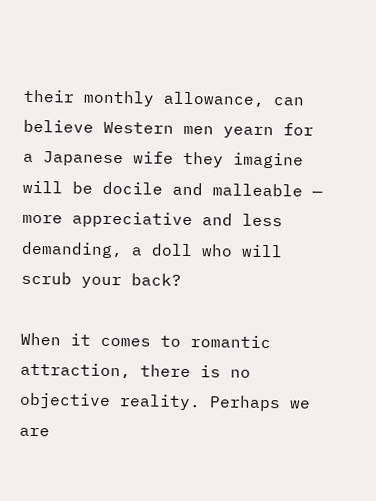their monthly allowance, can believe Western men yearn for a Japanese wife they imagine will be docile and malleable — more appreciative and less demanding, a doll who will scrub your back?

When it comes to romantic attraction, there is no objective reality. Perhaps we are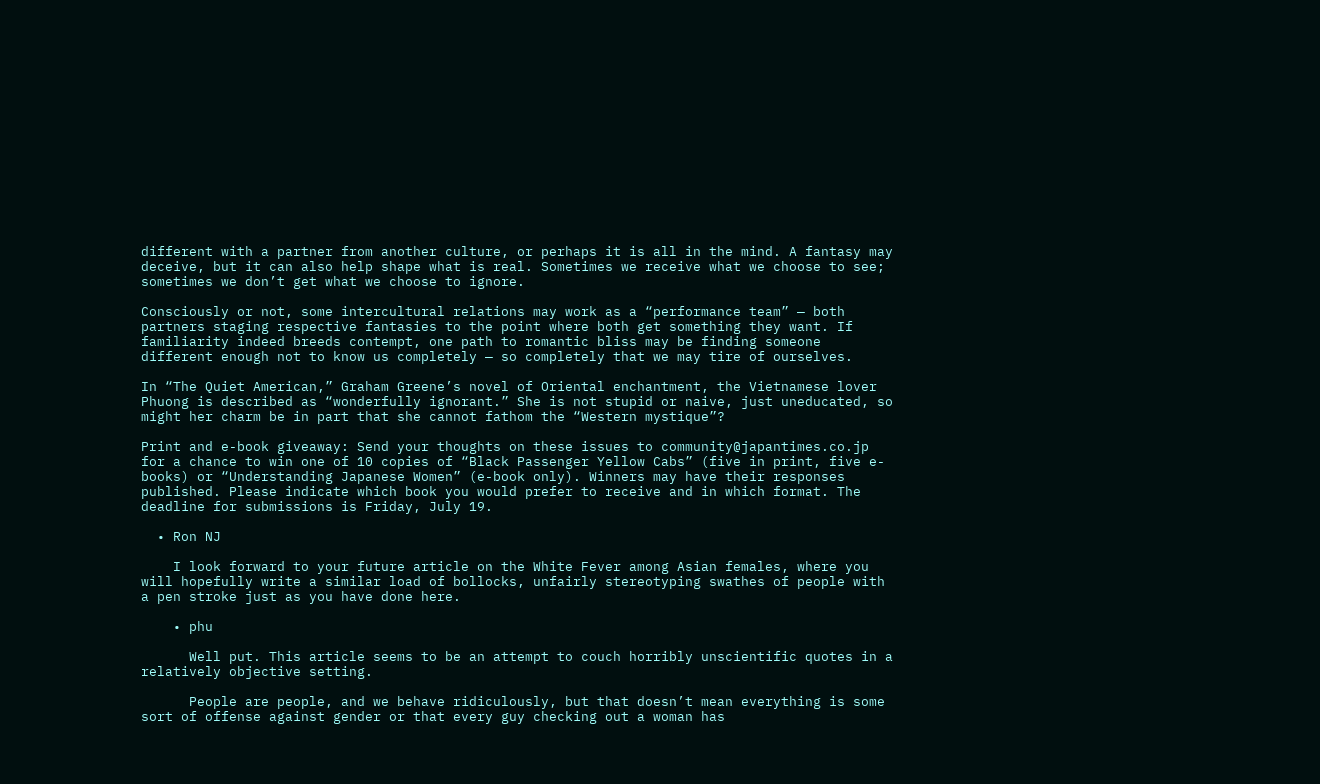different with a partner from another culture, or perhaps it is all in the mind. A fantasy may deceive, but it can also help shape what is real. Sometimes we receive what we choose to see; sometimes we don’t get what we choose to ignore.

Consciously or not, some intercultural relations may work as a “performance team” — both partners staging respective fantasies to the point where both get something they want. If familiarity indeed breeds contempt, one path to romantic bliss may be finding someone different enough not to know us completely — so completely that we may tire of ourselves.

In “The Quiet American,” Graham Greene’s novel of Oriental enchantment, the Vietnamese lover Phuong is described as “wonderfully ignorant.” She is not stupid or naive, just uneducated, so might her charm be in part that she cannot fathom the “Western mystique”?

Print and e-book giveaway: Send your thoughts on these issues to community@japantimes.co.jp for a chance to win one of 10 copies of “Black Passenger Yellow Cabs” (five in print, five e-books) or “Understanding Japanese Women” (e-book only). Winners may have their responses published. Please indicate which book you would prefer to receive and in which format. The deadline for submissions is Friday, July 19.

  • Ron NJ

    I look forward to your future article on the White Fever among Asian females, where you will hopefully write a similar load of bollocks, unfairly stereotyping swathes of people with a pen stroke just as you have done here.

    • phu

      Well put. This article seems to be an attempt to couch horribly unscientific quotes in a relatively objective setting.

      People are people, and we behave ridiculously, but that doesn’t mean everything is some sort of offense against gender or that every guy checking out a woman has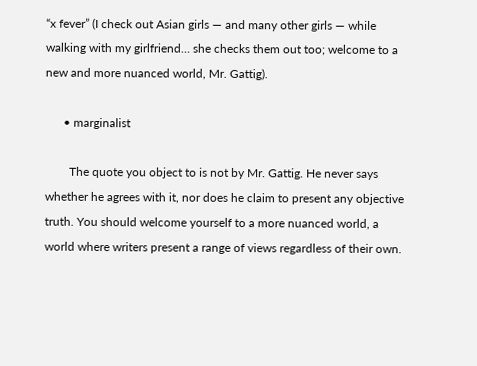“x fever” (I check out Asian girls — and many other girls — while walking with my girlfriend… she checks them out too; welcome to a new and more nuanced world, Mr. Gattig).

      • marginalist

        The quote you object to is not by Mr. Gattig. He never says whether he agrees with it, nor does he claim to present any objective truth. You should welcome yourself to a more nuanced world, a world where writers present a range of views regardless of their own.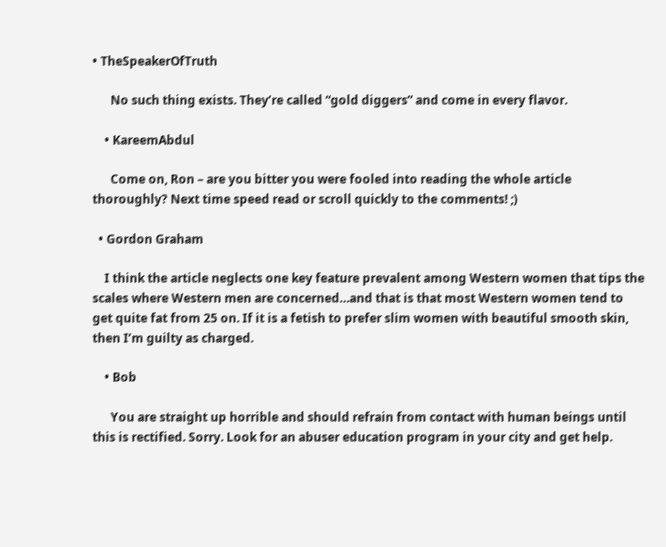• TheSpeakerOfTruth

      No such thing exists. They’re called “gold diggers” and come in every flavor.

    • KareemAbdul

      Come on, Ron – are you bitter you were fooled into reading the whole article thoroughly? Next time speed read or scroll quickly to the comments! ;)

  • Gordon Graham

    I think the article neglects one key feature prevalent among Western women that tips the scales where Western men are concerned…and that is that most Western women tend to get quite fat from 25 on. If it is a fetish to prefer slim women with beautiful smooth skin, then I’m guilty as charged.

    • Bob

      You are straight up horrible and should refrain from contact with human beings until this is rectified. Sorry. Look for an abuser education program in your city and get help.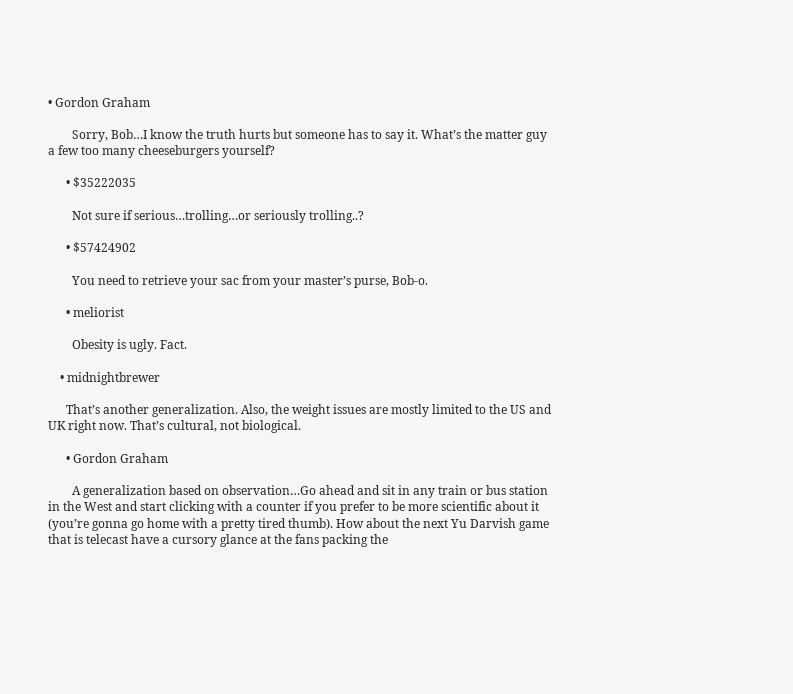• Gordon Graham

        Sorry, Bob…I know the truth hurts but someone has to say it. What’s the matter guy a few too many cheeseburgers yourself?

      • $35222035

        Not sure if serious…trolling…or seriously trolling..?

      • $57424902

        You need to retrieve your sac from your master’s purse, Bob-o.

      • meliorist

        Obesity is ugly. Fact.

    • midnightbrewer

      That’s another generalization. Also, the weight issues are mostly limited to the US and UK right now. That’s cultural, not biological.

      • Gordon Graham

        A generalization based on observation…Go ahead and sit in any train or bus station in the West and start clicking with a counter if you prefer to be more scientific about it (you’re gonna go home with a pretty tired thumb). How about the next Yu Darvish game that is telecast have a cursory glance at the fans packing the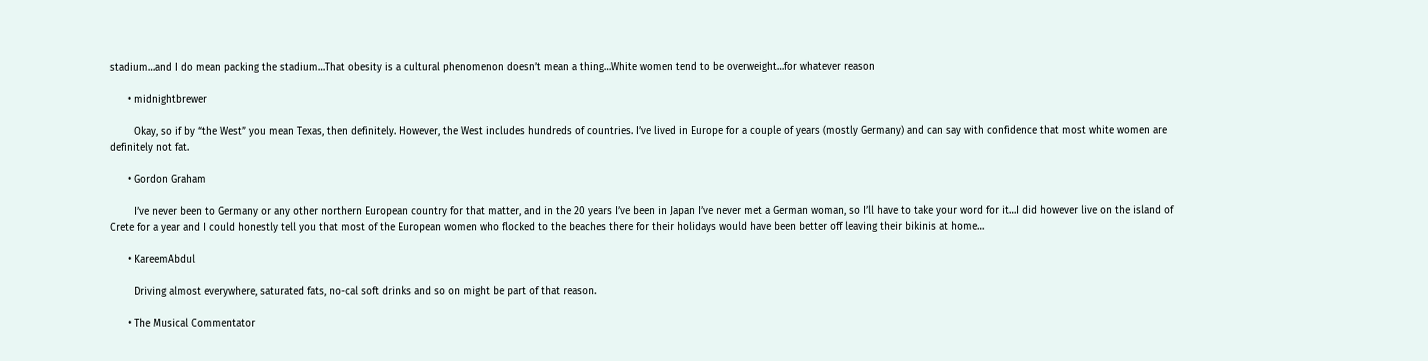stadium…and I do mean packing the stadium…That obesity is a cultural phenomenon doesn’t mean a thing…White women tend to be overweight…for whatever reason

      • midnightbrewer

        Okay, so if by “the West” you mean Texas, then definitely. However, the West includes hundreds of countries. I’ve lived in Europe for a couple of years (mostly Germany) and can say with confidence that most white women are definitely not fat.

      • Gordon Graham

        I’ve never been to Germany or any other northern European country for that matter, and in the 20 years I’ve been in Japan I’ve never met a German woman, so I’ll have to take your word for it…I did however live on the island of Crete for a year and I could honestly tell you that most of the European women who flocked to the beaches there for their holidays would have been better off leaving their bikinis at home…

      • KareemAbdul

        Driving almost everywhere, saturated fats, no-cal soft drinks and so on might be part of that reason.

      • The Musical Commentator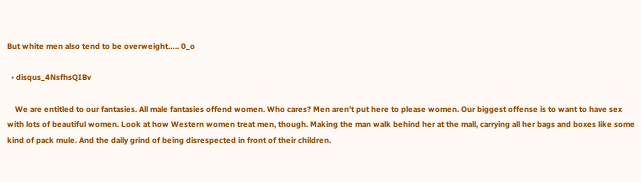But white men also tend to be overweight….. 0_o

  • disqus_4NsfhsQIBv

    We are entitled to our fantasies. All male fantasies offend women. Who cares? Men aren’t put here to please women. Our biggest offense is to want to have sex with lots of beautiful women. Look at how Western women treat men, though. Making the man walk behind her at the mall, carrying all her bags and boxes like some kind of pack mule. And the daily grind of being disrespected in front of their children.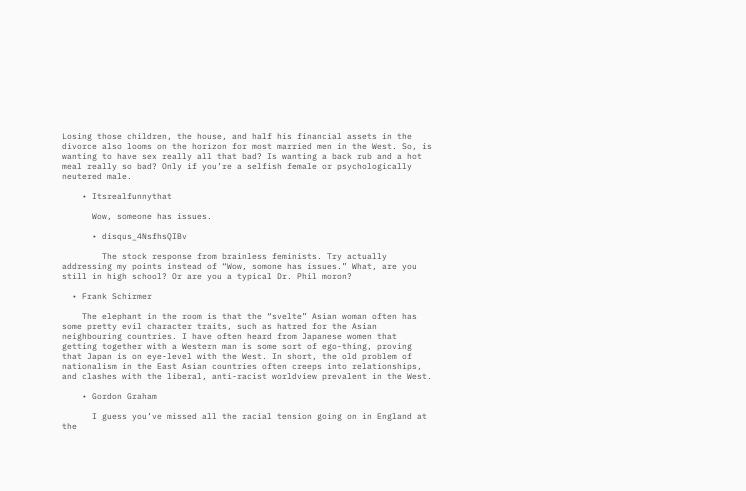Losing those children, the house, and half his financial assets in the divorce also looms on the horizon for most married men in the West. So, is wanting to have sex really all that bad? Is wanting a back rub and a hot meal really so bad? Only if you’re a selfish female or psychologically neutered male.

    • Itsrealfunnythat

      Wow, someone has issues.

      • disqus_4NsfhsQIBv

        The stock response from brainless feminists. Try actually addressing my points instead of “Wow, somone has issues.” What, are you still in high school? Or are you a typical Dr. Phil moron?

  • Frank Schirmer

    The elephant in the room is that the “svelte” Asian woman often has some pretty evil character traits, such as hatred for the Asian neighbouring countries. I have often heard from Japanese women that getting together with a Western man is some sort of ego-thing, proving that Japan is on eye-level with the West. In short, the old problem of nationalism in the East Asian countries often creeps into relationships, and clashes with the liberal, anti-racist worldview prevalent in the West.

    • Gordon Graham

      I guess you’ve missed all the racial tension going on in England at the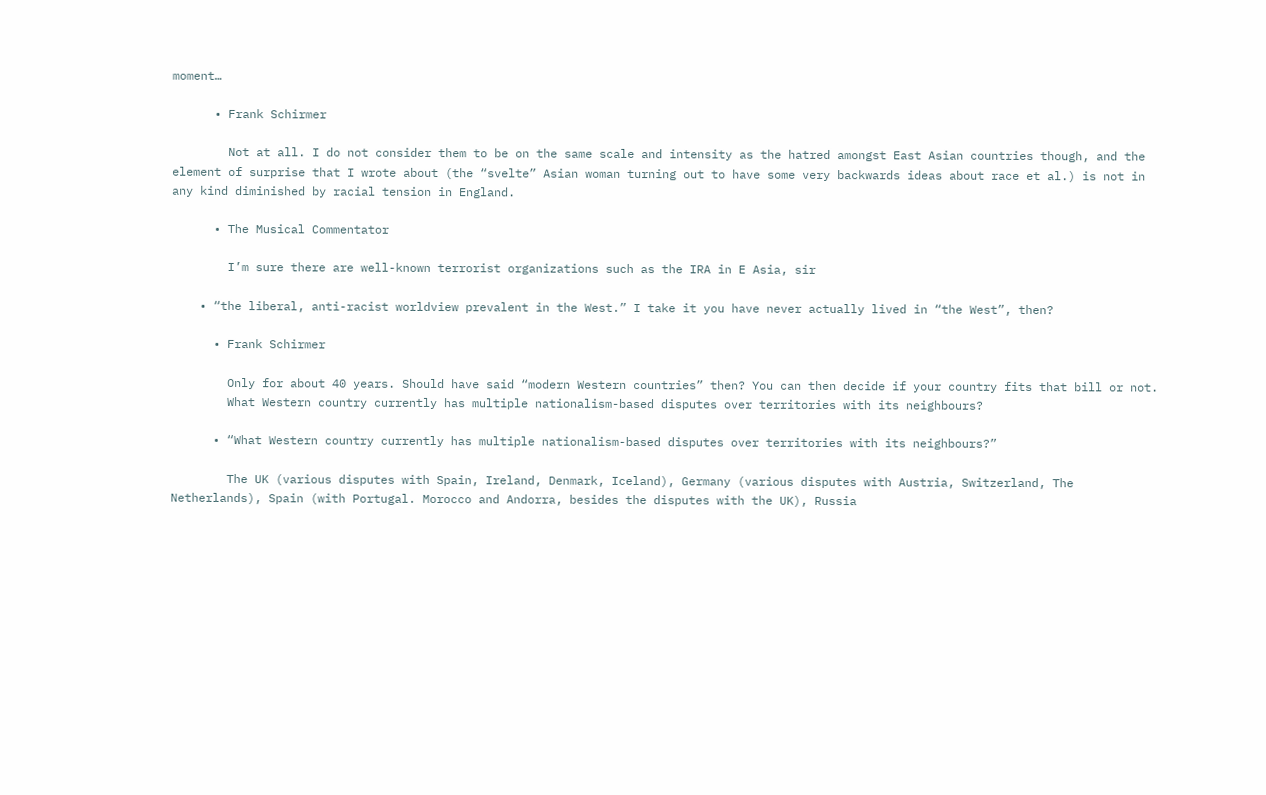moment…

      • Frank Schirmer

        Not at all. I do not consider them to be on the same scale and intensity as the hatred amongst East Asian countries though, and the element of surprise that I wrote about (the “svelte” Asian woman turning out to have some very backwards ideas about race et al.) is not in any kind diminished by racial tension in England.

      • The Musical Commentator

        I’m sure there are well-known terrorist organizations such as the IRA in E Asia, sir

    • “the liberal, anti-racist worldview prevalent in the West.” I take it you have never actually lived in “the West”, then?

      • Frank Schirmer

        Only for about 40 years. Should have said “modern Western countries” then? You can then decide if your country fits that bill or not.
        What Western country currently has multiple nationalism-based disputes over territories with its neighbours?

      • “What Western country currently has multiple nationalism-based disputes over territories with its neighbours?”

        The UK (various disputes with Spain, Ireland, Denmark, Iceland), Germany (various disputes with Austria, Switzerland, The Netherlands), Spain (with Portugal. Morocco and Andorra, besides the disputes with the UK), Russia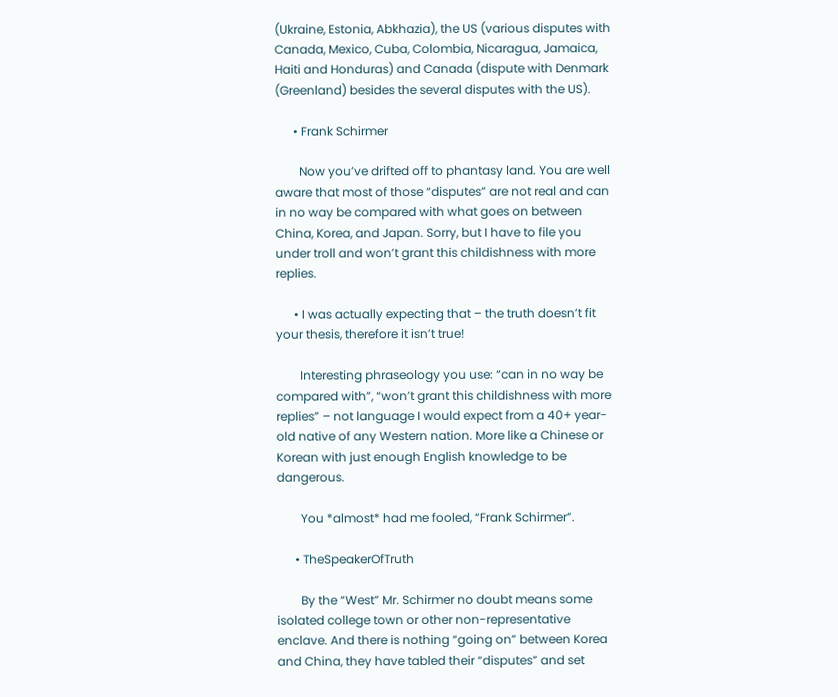(Ukraine, Estonia, Abkhazia), the US (various disputes with Canada, Mexico, Cuba, Colombia, Nicaragua, Jamaica, Haiti and Honduras) and Canada (dispute with Denmark (Greenland) besides the several disputes with the US).

      • Frank Schirmer

        Now you’ve drifted off to phantasy land. You are well aware that most of those “disputes” are not real and can in no way be compared with what goes on between China, Korea, and Japan. Sorry, but I have to file you under troll and won’t grant this childishness with more replies.

      • I was actually expecting that – the truth doesn’t fit your thesis, therefore it isn’t true!

        Interesting phraseology you use: “can in no way be compared with”, “won’t grant this childishness with more replies” – not language I would expect from a 40+ year-old native of any Western nation. More like a Chinese or Korean with just enough English knowledge to be dangerous.

        You *almost* had me fooled, “Frank Schirmer”.

      • TheSpeakerOfTruth

        By the “West” Mr. Schirmer no doubt means some isolated college town or other non-representative enclave. And there is nothing “going on” between Korea and China, they have tabled their “disputes” and set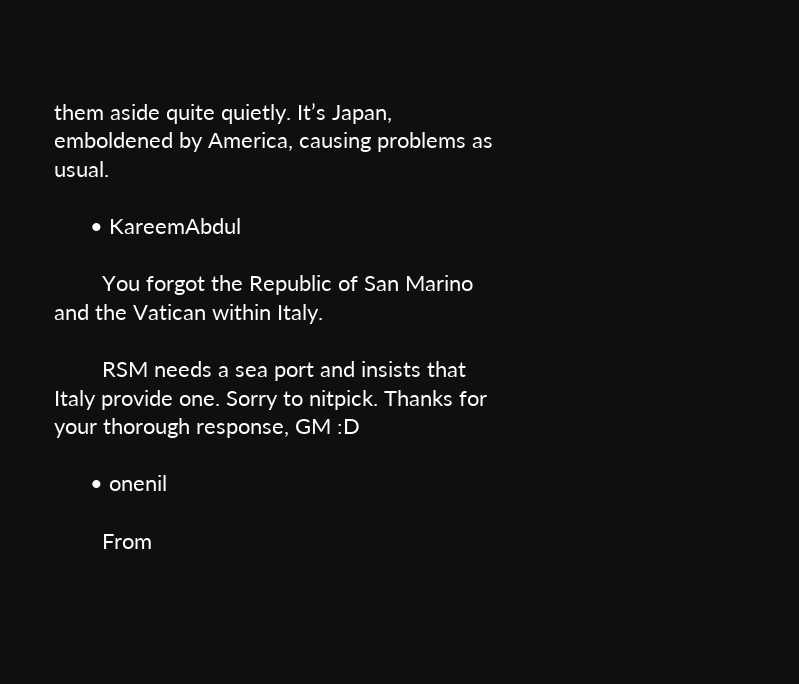them aside quite quietly. It’s Japan, emboldened by America, causing problems as usual.

      • KareemAbdul

        You forgot the Republic of San Marino and the Vatican within Italy.

        RSM needs a sea port and insists that Italy provide one. Sorry to nitpick. Thanks for your thorough response, GM :D

      • onenil

        From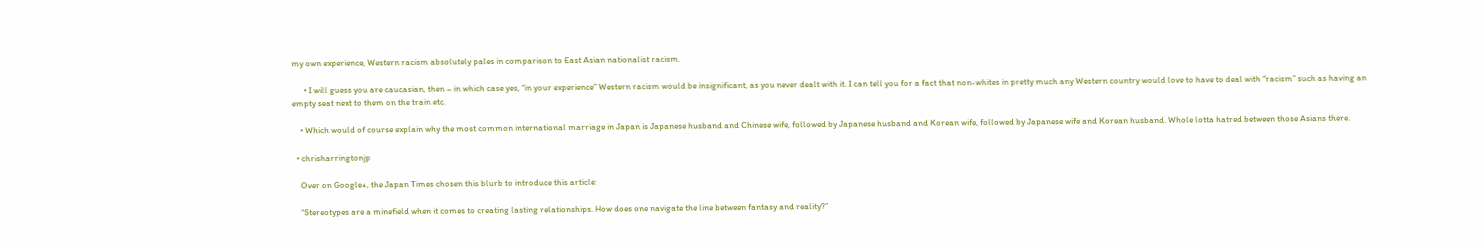my own experience, Western racism absolutely pales in comparison to East Asian nationalist racism.

      • I will guess you are caucasian, then – in which case yes, “in your experience” Western racism would be insignificant, as you never dealt with it. I can tell you for a fact that non-whites in pretty much any Western country would love to have to deal with “racism” such as having an empty seat next to them on the train etc.

    • Which would of course explain why the most common international marriage in Japan is Japanese husband and Chinese wife, followed by Japanese husband and Korean wife, followed by Japanese wife and Korean husband. Whole lotta hatred between those Asians there.

  • chrisharringtonjp

    Over on Google+, the Japan Times chosen this blurb to introduce this article:

    “Stereotypes are a minefield when it comes to creating lasting relationships. How does one navigate the line between fantasy and reality?”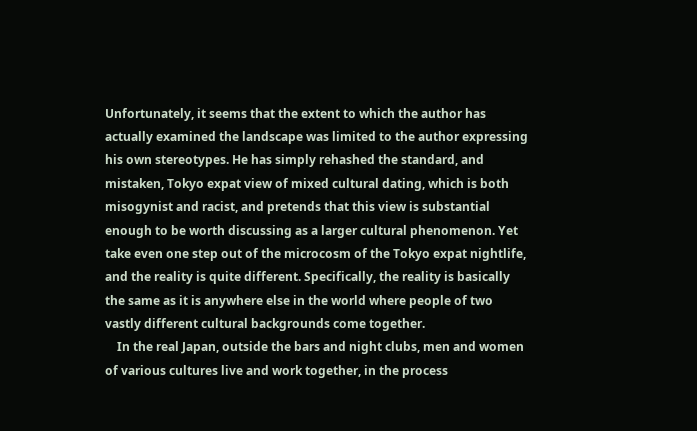Unfortunately, it seems that the extent to which the author has actually examined the landscape was limited to the author expressing his own stereotypes. He has simply rehashed the standard, and mistaken, Tokyo expat view of mixed cultural dating, which is both misogynist and racist, and pretends that this view is substantial enough to be worth discussing as a larger cultural phenomenon. Yet take even one step out of the microcosm of the Tokyo expat nightlife, and the reality is quite different. Specifically, the reality is basically the same as it is anywhere else in the world where people of two vastly different cultural backgrounds come together.
    In the real Japan, outside the bars and night clubs, men and women of various cultures live and work together, in the process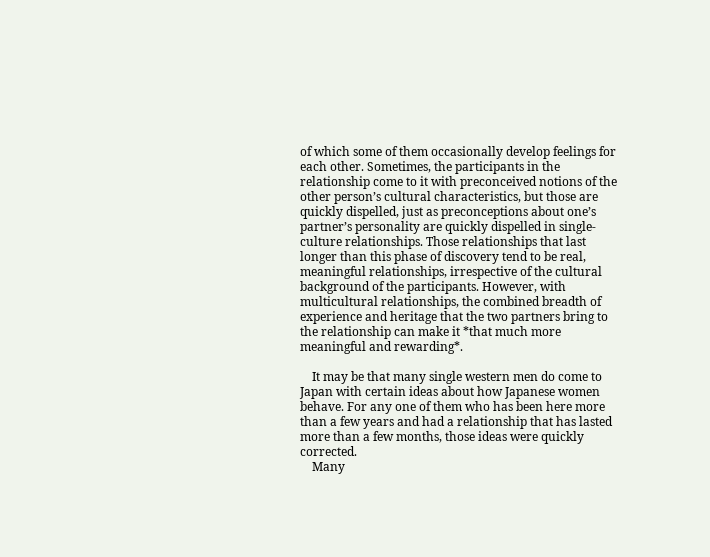of which some of them occasionally develop feelings for each other. Sometimes, the participants in the relationship come to it with preconceived notions of the other person’s cultural characteristics, but those are quickly dispelled, just as preconceptions about one’s partner’s personality are quickly dispelled in single-culture relationships. Those relationships that last longer than this phase of discovery tend to be real, meaningful relationships, irrespective of the cultural background of the participants. However, with multicultural relationships, the combined breadth of experience and heritage that the two partners bring to the relationship can make it *that much more meaningful and rewarding*.

    It may be that many single western men do come to Japan with certain ideas about how Japanese women behave. For any one of them who has been here more than a few years and had a relationship that has lasted more than a few months, those ideas were quickly corrected.
    Many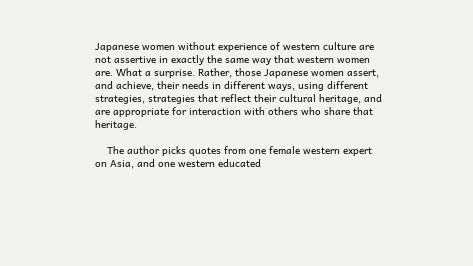Japanese women without experience of western culture are not assertive in exactly the same way that western women are. What a surprise. Rather, those Japanese women assert, and achieve, their needs in different ways, using different strategies, strategies that reflect their cultural heritage, and are appropriate for interaction with others who share that heritage.

    The author picks quotes from one female western expert on Asia, and one western educated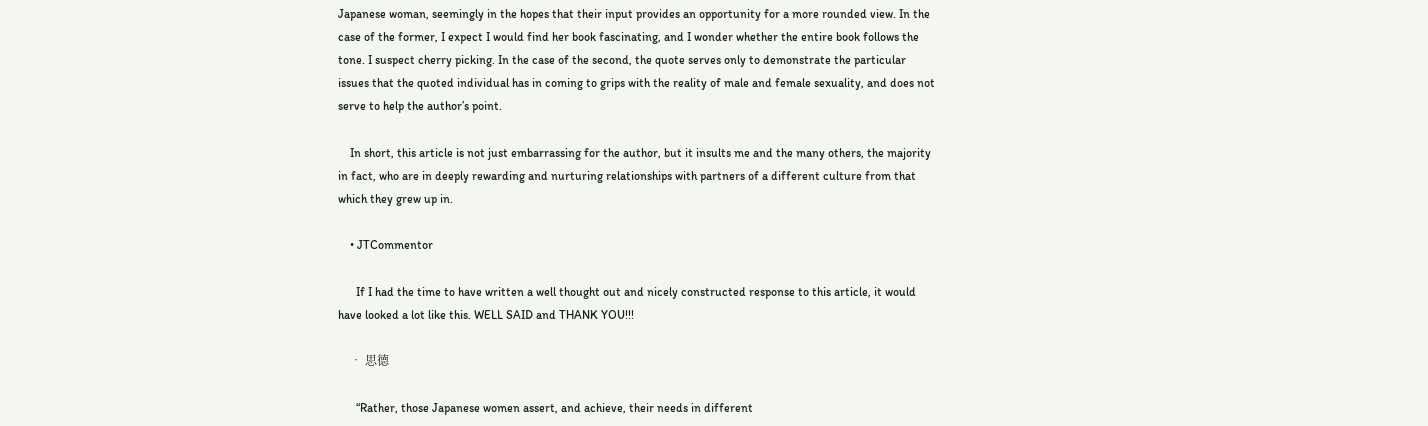Japanese woman, seemingly in the hopes that their input provides an opportunity for a more rounded view. In the case of the former, I expect I would find her book fascinating, and I wonder whether the entire book follows the tone. I suspect cherry picking. In the case of the second, the quote serves only to demonstrate the particular issues that the quoted individual has in coming to grips with the reality of male and female sexuality, and does not serve to help the author’s point.

    In short, this article is not just embarrassing for the author, but it insults me and the many others, the majority in fact, who are in deeply rewarding and nurturing relationships with partners of a different culture from that which they grew up in.

    • JTCommentor

      If I had the time to have written a well thought out and nicely constructed response to this article, it would have looked a lot like this. WELL SAID and THANK YOU!!!

    • 思德

      “Rather, those Japanese women assert, and achieve, their needs in different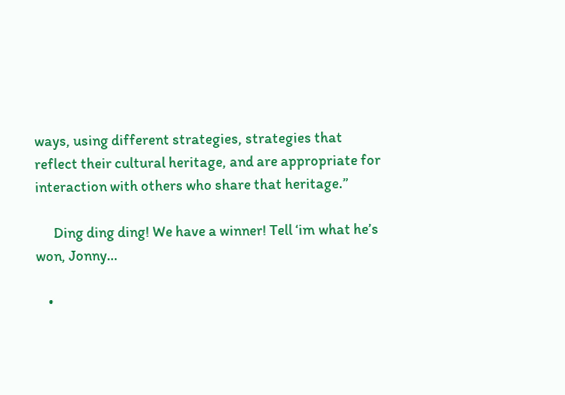ways, using different strategies, strategies that reflect their cultural heritage, and are appropriate for interaction with others who share that heritage.”

      Ding ding ding! We have a winner! Tell ‘im what he’s won, Jonny…

    •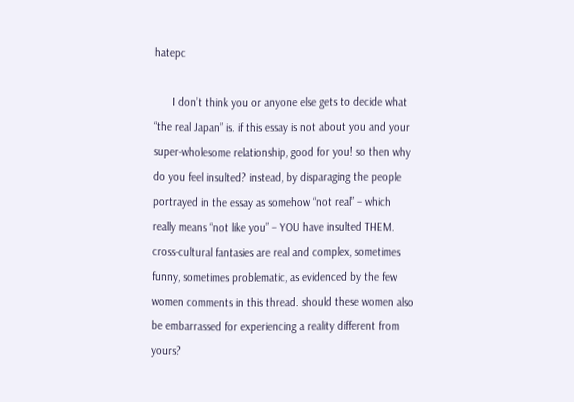hatepc

      I don’t think you or anyone else gets to decide what “the real Japan” is. if this essay is not about you and your super-wholesome relationship, good for you! so then why do you feel insulted? instead, by disparaging the people portrayed in the essay as somehow “not real” – which really means “not like you” – YOU have insulted THEM. cross-cultural fantasies are real and complex, sometimes funny, sometimes problematic, as evidenced by the few women comments in this thread. should these women also be embarrassed for experiencing a reality different from yours?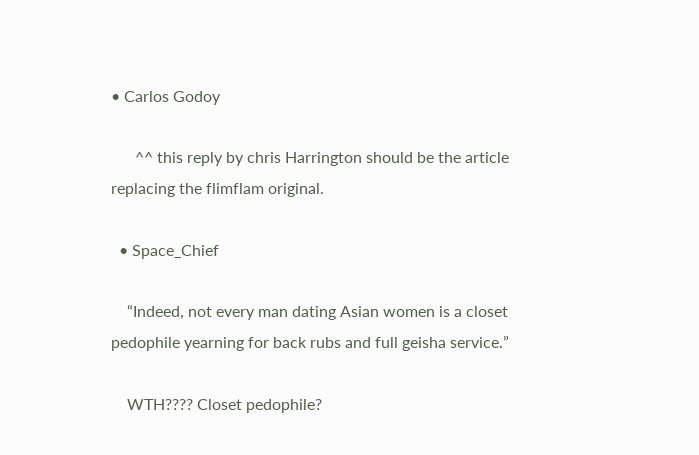• Carlos Godoy

      ^^ this reply by chris Harrington should be the article replacing the flimflam original.

  • Space_Chief

    “Indeed, not every man dating Asian women is a closet pedophile yearning for back rubs and full geisha service.”

    WTH???? Closet pedophile?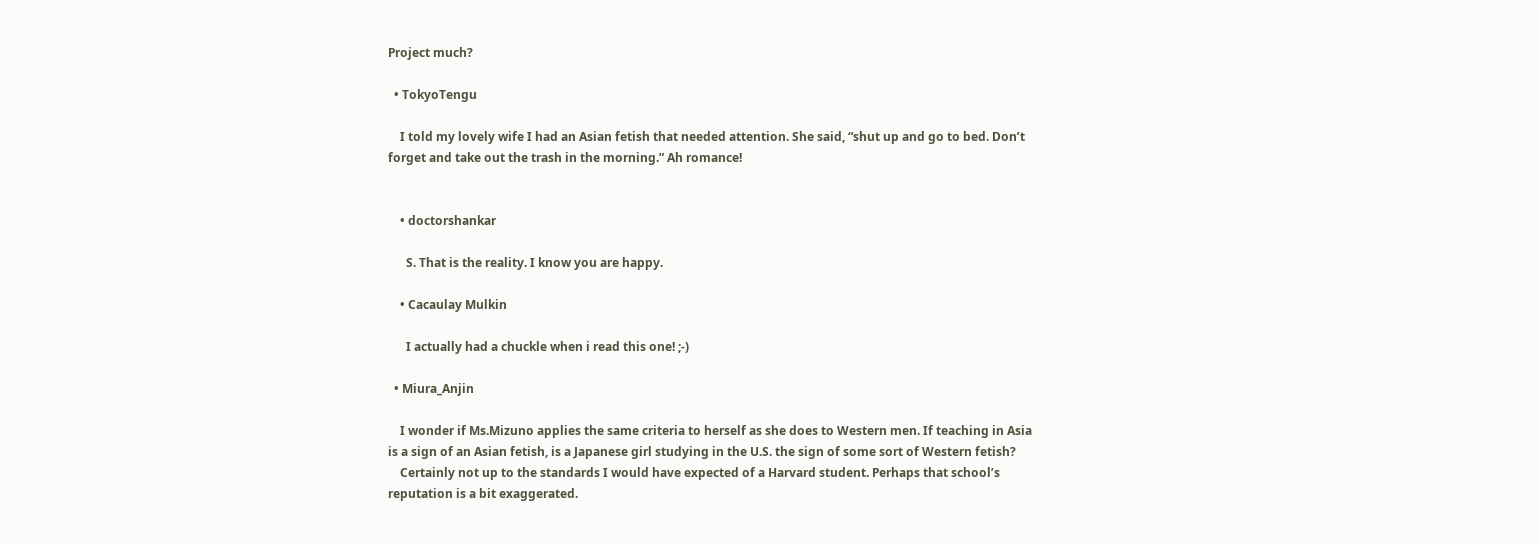Project much?

  • TokyoTengu

    I told my lovely wife I had an Asian fetish that needed attention. She said, “shut up and go to bed. Don’t forget and take out the trash in the morning.” Ah romance!


    • doctorshankar

      S. That is the reality. I know you are happy.

    • Cacaulay Mulkin

      I actually had a chuckle when i read this one! ;-)

  • Miura_Anjin

    I wonder if Ms.Mizuno applies the same criteria to herself as she does to Western men. If teaching in Asia is a sign of an Asian fetish, is a Japanese girl studying in the U.S. the sign of some sort of Western fetish?
    Certainly not up to the standards I would have expected of a Harvard student. Perhaps that school’s reputation is a bit exaggerated.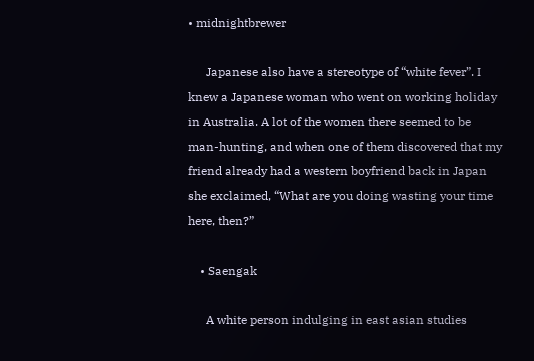• midnightbrewer

      Japanese also have a stereotype of “white fever”. I knew a Japanese woman who went on working holiday in Australia. A lot of the women there seemed to be man-hunting, and when one of them discovered that my friend already had a western boyfriend back in Japan she exclaimed, “What are you doing wasting your time here, then?”

    • Saengak

      A white person indulging in east asian studies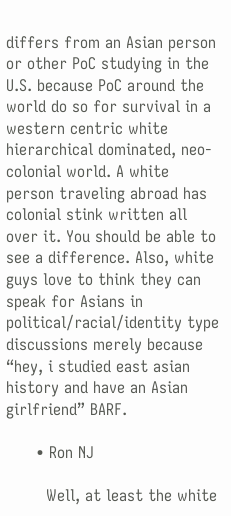differs from an Asian person or other PoC studying in the U.S. because PoC around the world do so for survival in a western centric white hierarchical dominated, neo-colonial world. A white person traveling abroad has colonial stink written all over it. You should be able to see a difference. Also, white guys love to think they can speak for Asians in political/racial/identity type discussions merely because “hey, i studied east asian history and have an Asian girlfriend” BARF.

      • Ron NJ

        Well, at least the white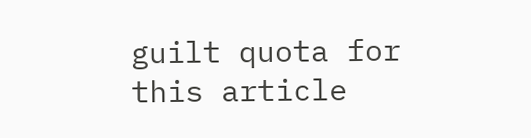guilt quota for this article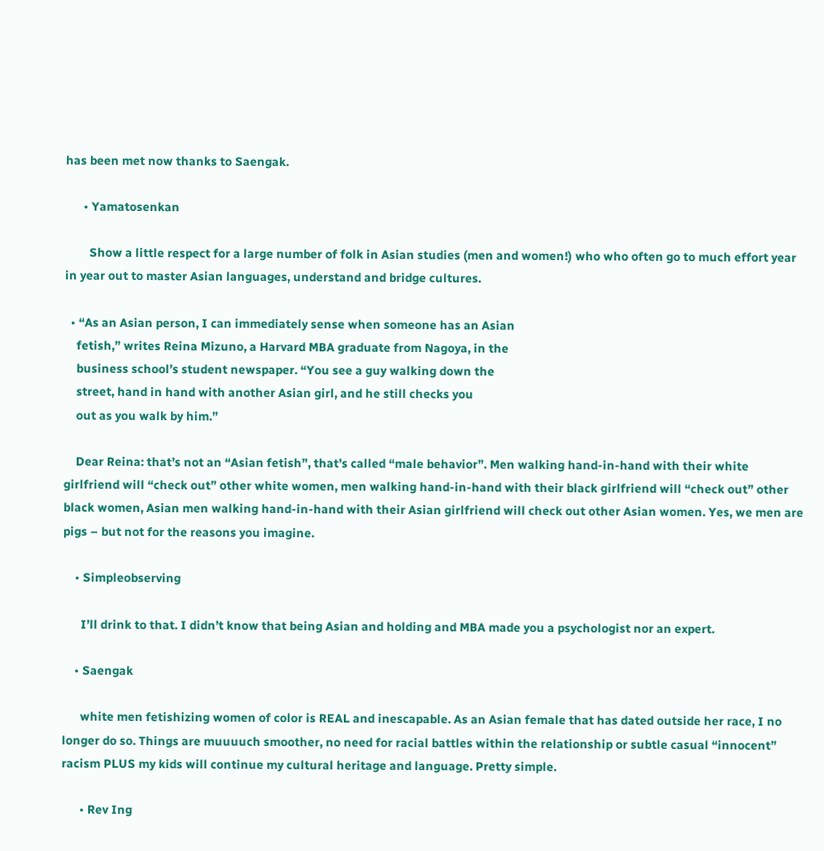has been met now thanks to Saengak.

      • Yamatosenkan

        Show a little respect for a large number of folk in Asian studies (men and women!) who who often go to much effort year in year out to master Asian languages, understand and bridge cultures.

  • “As an Asian person, I can immediately sense when someone has an Asian
    fetish,” writes Reina Mizuno, a Harvard MBA graduate from Nagoya, in the
    business school’s student newspaper. “You see a guy walking down the
    street, hand in hand with another Asian girl, and he still checks you
    out as you walk by him.”

    Dear Reina: that’s not an “Asian fetish”, that’s called “male behavior”. Men walking hand-in-hand with their white girlfriend will “check out” other white women, men walking hand-in-hand with their black girlfriend will “check out” other black women, Asian men walking hand-in-hand with their Asian girlfriend will check out other Asian women. Yes, we men are pigs – but not for the reasons you imagine.

    • Simpleobserving

      I’ll drink to that. I didn’t know that being Asian and holding and MBA made you a psychologist nor an expert.

    • Saengak

      white men fetishizing women of color is REAL and inescapable. As an Asian female that has dated outside her race, I no longer do so. Things are muuuuch smoother, no need for racial battles within the relationship or subtle casual “innocent” racism PLUS my kids will continue my cultural heritage and language. Pretty simple.

      • Rev Ing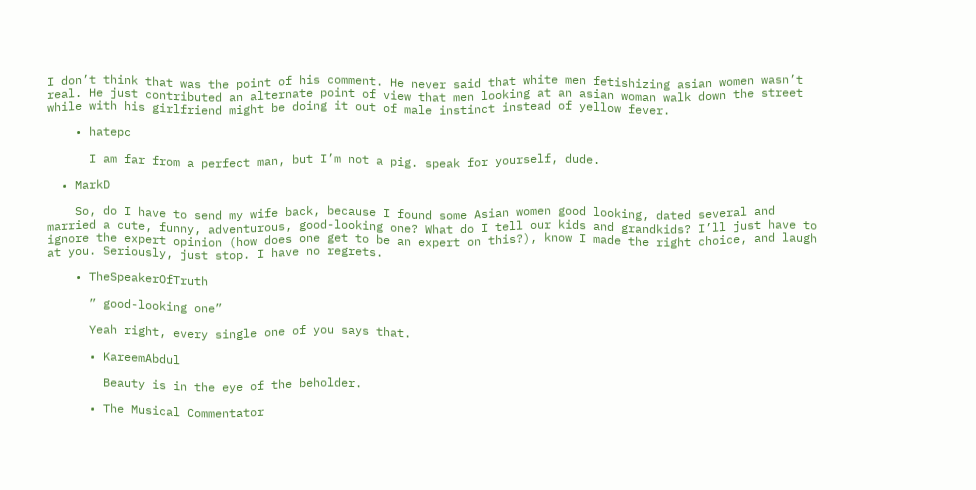I don’t think that was the point of his comment. He never said that white men fetishizing asian women wasn’t real. He just contributed an alternate point of view that men looking at an asian woman walk down the street while with his girlfriend might be doing it out of male instinct instead of yellow fever.

    • hatepc

      I am far from a perfect man, but I’m not a pig. speak for yourself, dude.

  • MarkD

    So, do I have to send my wife back, because I found some Asian women good looking, dated several and married a cute, funny, adventurous, good-looking one? What do I tell our kids and grandkids? I’ll just have to ignore the expert opinion (how does one get to be an expert on this?), know I made the right choice, and laugh at you. Seriously, just stop. I have no regrets.

    • TheSpeakerOfTruth

      ” good-looking one”

      Yeah right, every single one of you says that.

      • KareemAbdul

        Beauty is in the eye of the beholder.

      • The Musical Commentator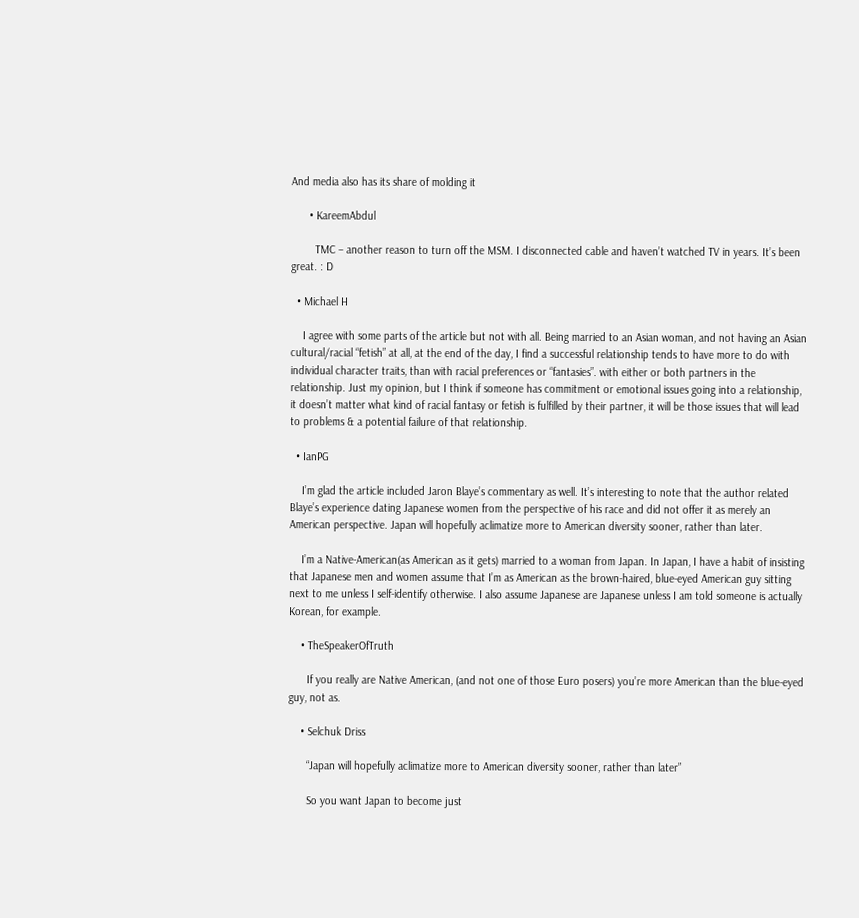And media also has its share of molding it

      • KareemAbdul

        TMC – another reason to turn off the MSM. I disconnected cable and haven’t watched TV in years. It’s been great. : D

  • Michael H

    I agree with some parts of the article but not with all. Being married to an Asian woman, and not having an Asian cultural/racial “fetish” at all, at the end of the day, I find a successful relationship tends to have more to do with individual character traits, than with racial preferences or “fantasies”. with either or both partners in the relationship. Just my opinion, but I think if someone has commitment or emotional issues going into a relationship, it doesn’t matter what kind of racial fantasy or fetish is fulfilled by their partner, it will be those issues that will lead to problems & a potential failure of that relationship.

  • IanPG

    I’m glad the article included Jaron Blaye’s commentary as well. It’s interesting to note that the author related Blaye’s experience dating Japanese women from the perspective of his race and did not offer it as merely an American perspective. Japan will hopefully aclimatize more to American diversity sooner, rather than later.

    I’m a Native-American(as American as it gets) married to a woman from Japan. In Japan, I have a habit of insisting that Japanese men and women assume that I’m as American as the brown-haired, blue-eyed American guy sitting next to me unless I self-identify otherwise. I also assume Japanese are Japanese unless I am told someone is actually Korean, for example.

    • TheSpeakerOfTruth

      If you really are Native American, (and not one of those Euro posers) you’re more American than the blue-eyed guy, not as.

    • Selchuk Driss

      “Japan will hopefully aclimatize more to American diversity sooner, rather than later”

      So you want Japan to become just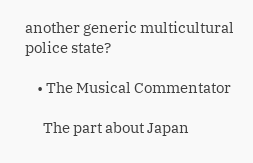another generic multicultural police state?

    • The Musical Commentator

      The part about Japan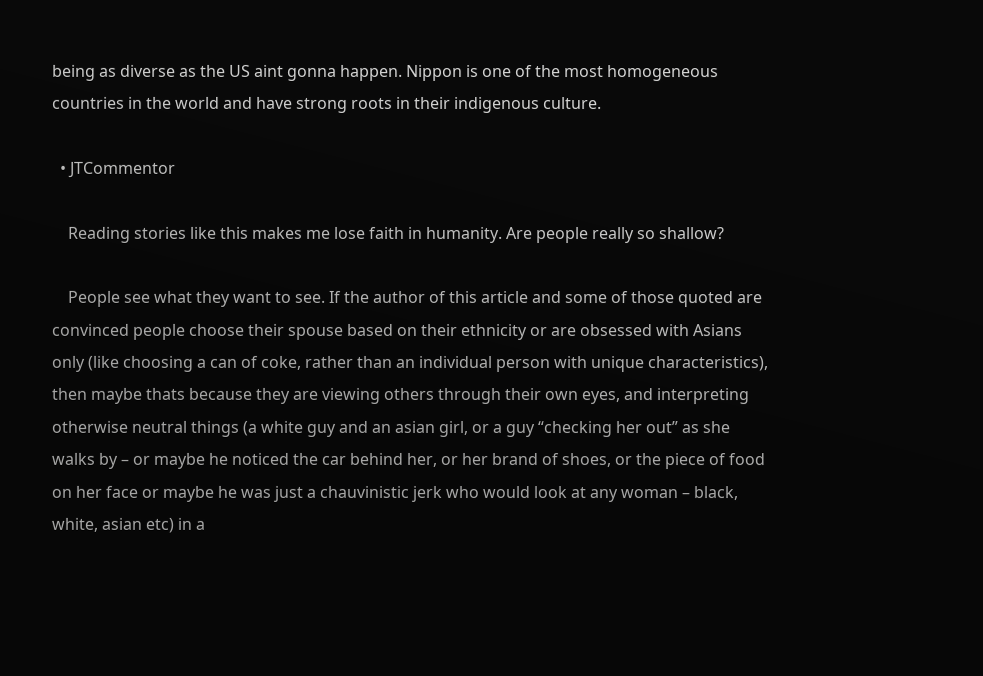being as diverse as the US aint gonna happen. Nippon is one of the most homogeneous countries in the world and have strong roots in their indigenous culture.

  • JTCommentor

    Reading stories like this makes me lose faith in humanity. Are people really so shallow?

    People see what they want to see. If the author of this article and some of those quoted are convinced people choose their spouse based on their ethnicity or are obsessed with Asians only (like choosing a can of coke, rather than an individual person with unique characteristics), then maybe thats because they are viewing others through their own eyes, and interpreting otherwise neutral things (a white guy and an asian girl, or a guy “checking her out” as she walks by – or maybe he noticed the car behind her, or her brand of shoes, or the piece of food on her face or maybe he was just a chauvinistic jerk who would look at any woman – black, white, asian etc) in a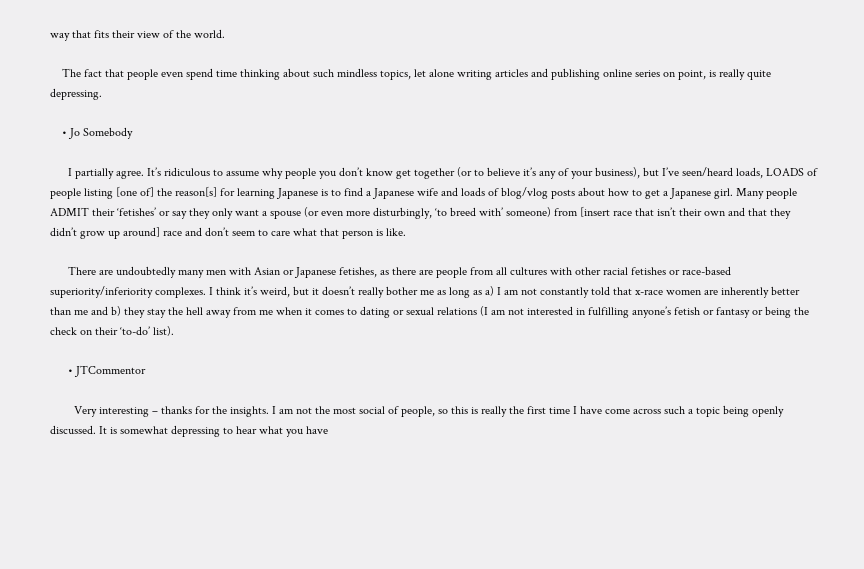way that fits their view of the world.

    The fact that people even spend time thinking about such mindless topics, let alone writing articles and publishing online series on point, is really quite depressing.

    • Jo Somebody

      I partially agree. It’s ridiculous to assume why people you don’t know get together (or to believe it’s any of your business), but I’ve seen/heard loads, LOADS of people listing [one of] the reason[s] for learning Japanese is to find a Japanese wife and loads of blog/vlog posts about how to get a Japanese girl. Many people ADMIT their ‘fetishes’ or say they only want a spouse (or even more disturbingly, ‘to breed with’ someone) from [insert race that isn’t their own and that they didn’t grow up around] race and don’t seem to care what that person is like.

      There are undoubtedly many men with Asian or Japanese fetishes, as there are people from all cultures with other racial fetishes or race-based superiority/inferiority complexes. I think it’s weird, but it doesn’t really bother me as long as a) I am not constantly told that x-race women are inherently better than me and b) they stay the hell away from me when it comes to dating or sexual relations (I am not interested in fulfilling anyone’s fetish or fantasy or being the check on their ‘to-do’ list).

      • JTCommentor

        Very interesting – thanks for the insights. I am not the most social of people, so this is really the first time I have come across such a topic being openly discussed. It is somewhat depressing to hear what you have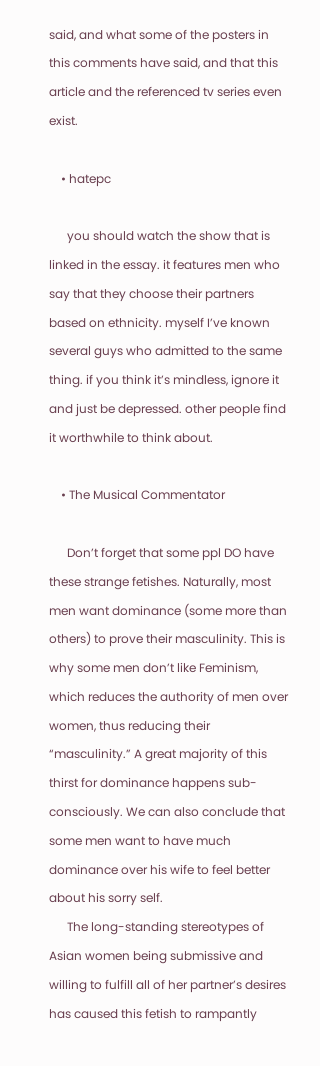said, and what some of the posters in this comments have said, and that this article and the referenced tv series even exist.

    • hatepc

      you should watch the show that is linked in the essay. it features men who say that they choose their partners based on ethnicity. myself I’ve known several guys who admitted to the same thing. if you think it’s mindless, ignore it and just be depressed. other people find it worthwhile to think about.

    • The Musical Commentator

      Don’t forget that some ppl DO have these strange fetishes. Naturally, most men want dominance (some more than others) to prove their masculinity. This is why some men don’t like Feminism, which reduces the authority of men over women, thus reducing their “masculinity.” A great majority of this thirst for dominance happens sub-consciously. We can also conclude that some men want to have much dominance over his wife to feel better about his sorry self.
      The long-standing stereotypes of Asian women being submissive and willing to fulfill all of her partner’s desires has caused this fetish to rampantly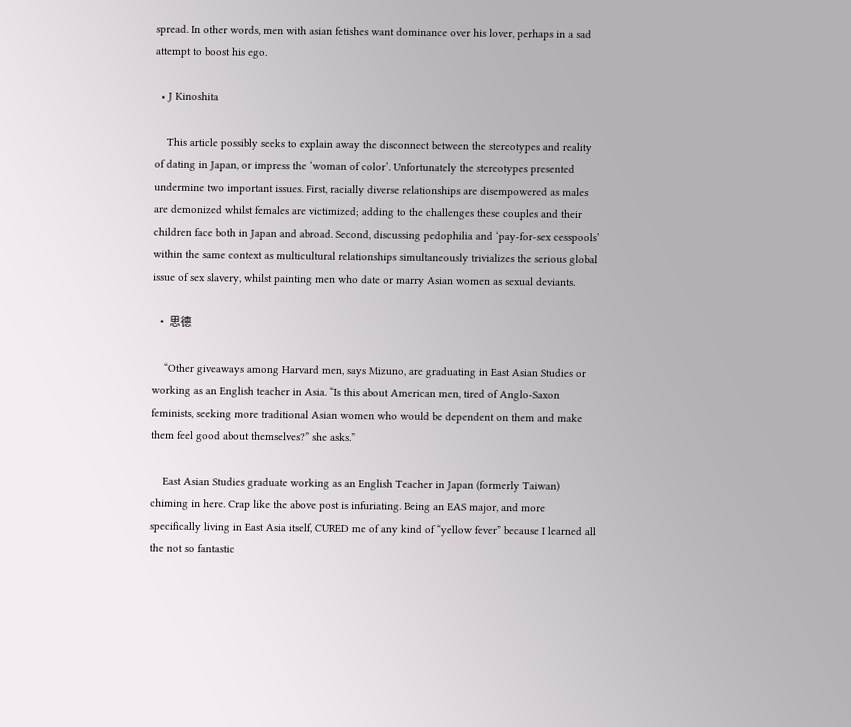spread. In other words, men with asian fetishes want dominance over his lover, perhaps in a sad attempt to boost his ego.

  • J Kinoshita

    This article possibly seeks to explain away the disconnect between the stereotypes and reality of dating in Japan, or impress the ‘woman of color’. Unfortunately the stereotypes presented undermine two important issues. First, racially diverse relationships are disempowered as males are demonized whilst females are victimized; adding to the challenges these couples and their children face both in Japan and abroad. Second, discussing pedophilia and ‘pay-for-sex cesspools’ within the same context as multicultural relationships simultaneously trivializes the serious global issue of sex slavery, whilst painting men who date or marry Asian women as sexual deviants.

  • 思德

    “Other giveaways among Harvard men, says Mizuno, are graduating in East Asian Studies or working as an English teacher in Asia. “Is this about American men, tired of Anglo-Saxon feminists, seeking more traditional Asian women who would be dependent on them and make them feel good about themselves?” she asks.”

    East Asian Studies graduate working as an English Teacher in Japan (formerly Taiwan) chiming in here. Crap like the above post is infuriating. Being an EAS major, and more specifically living in East Asia itself, CURED me of any kind of “yellow fever” because I learned all the not so fantastic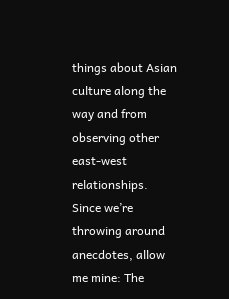things about Asian culture along the way and from observing other east-west relationships. Since we’re throwing around anecdotes, allow me mine: The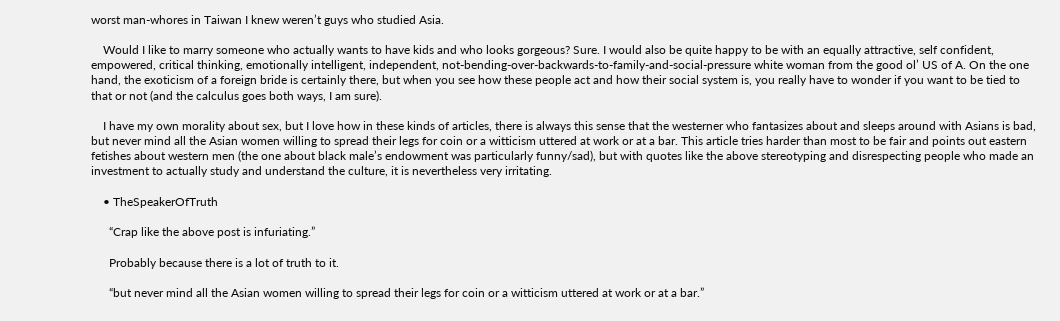worst man-whores in Taiwan I knew weren’t guys who studied Asia.

    Would I like to marry someone who actually wants to have kids and who looks gorgeous? Sure. I would also be quite happy to be with an equally attractive, self confident, empowered, critical thinking, emotionally intelligent, independent, not-bending-over-backwards-to-family-and-social-pressure white woman from the good ol’ US of A. On the one hand, the exoticism of a foreign bride is certainly there, but when you see how these people act and how their social system is, you really have to wonder if you want to be tied to that or not (and the calculus goes both ways, I am sure).

    I have my own morality about sex, but I love how in these kinds of articles, there is always this sense that the westerner who fantasizes about and sleeps around with Asians is bad, but never mind all the Asian women willing to spread their legs for coin or a witticism uttered at work or at a bar. This article tries harder than most to be fair and points out eastern fetishes about western men (the one about black male’s endowment was particularly funny/sad), but with quotes like the above stereotyping and disrespecting people who made an investment to actually study and understand the culture, it is nevertheless very irritating.

    • TheSpeakerOfTruth

      “Crap like the above post is infuriating.”

      Probably because there is a lot of truth to it.

      “but never mind all the Asian women willing to spread their legs for coin or a witticism uttered at work or at a bar.”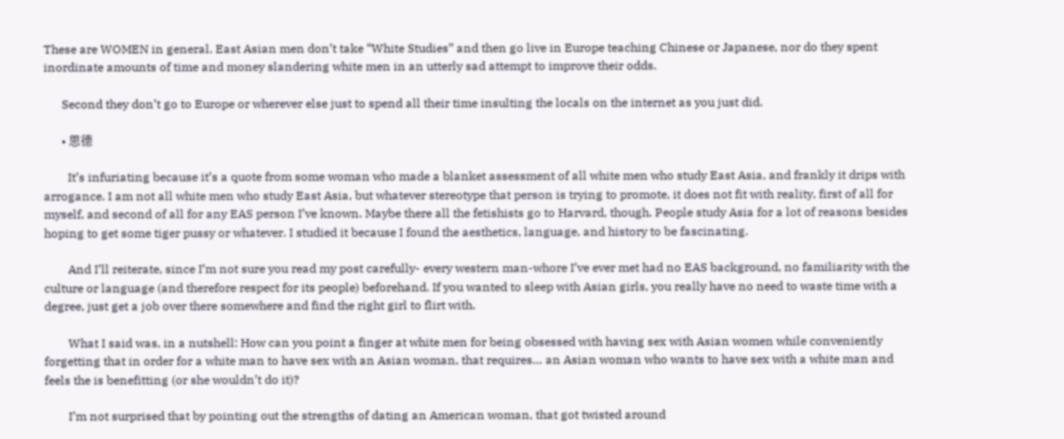These are WOMEN in general. East Asian men don’t take “White Studies” and then go live in Europe teaching Chinese or Japanese, nor do they spent inordinate amounts of time and money slandering white men in an utterly sad attempt to improve their odds.

      Second they don’t go to Europe or wherever else just to spend all their time insulting the locals on the internet as you just did.

      • 思德

        It’s infuriating because it’s a quote from some woman who made a blanket assessment of all white men who study East Asia, and frankly it drips with arrogance. I am not all white men who study East Asia, but whatever stereotype that person is trying to promote, it does not fit with reality, first of all for myself, and second of all for any EAS person I’ve known. Maybe there all the fetishists go to Harvard, though. People study Asia for a lot of reasons besides hoping to get some tiger pussy or whatever. I studied it because I found the aesthetics, language, and history to be fascinating.

        And I’ll reiterate, since I’m not sure you read my post carefully- every western man-whore I’ve ever met had no EAS background, no familiarity with the culture or language (and therefore respect for its people) beforehand. If you wanted to sleep with Asian girls, you really have no need to waste time with a degree, just get a job over there somewhere and find the right girl to flirt with.

        What I said was, in a nutshell: How can you point a finger at white men for being obsessed with having sex with Asian women while conveniently forgetting that in order for a white man to have sex with an Asian woman, that requires… an Asian woman who wants to have sex with a white man and feels the is benefitting (or she wouldn’t do it)?

        I’m not surprised that by pointing out the strengths of dating an American woman, that got twisted around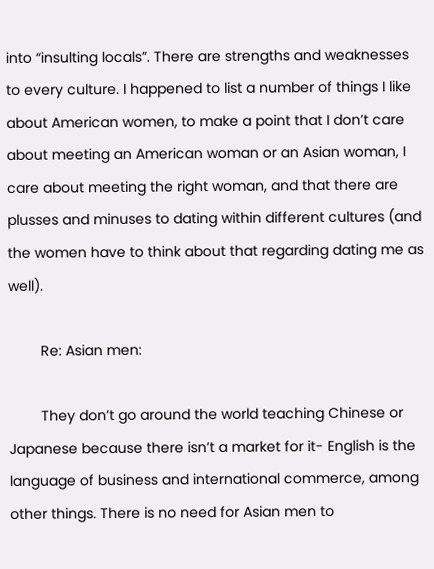into “insulting locals”. There are strengths and weaknesses to every culture. I happened to list a number of things I like about American women, to make a point that I don’t care about meeting an American woman or an Asian woman, I care about meeting the right woman, and that there are plusses and minuses to dating within different cultures (and the women have to think about that regarding dating me as well).

        Re: Asian men:

        They don’t go around the world teaching Chinese or Japanese because there isn’t a market for it- English is the language of business and international commerce, among other things. There is no need for Asian men to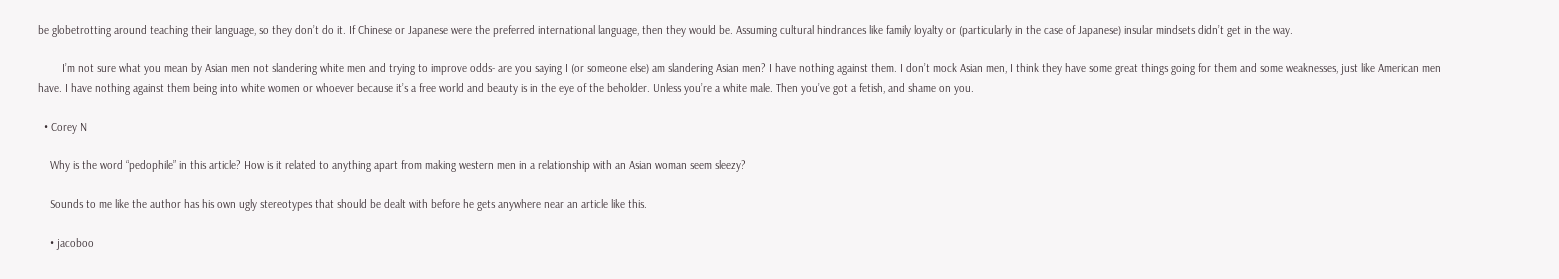be globetrotting around teaching their language, so they don’t do it. If Chinese or Japanese were the preferred international language, then they would be. Assuming cultural hindrances like family loyalty or (particularly in the case of Japanese) insular mindsets didn’t get in the way.

        I’m not sure what you mean by Asian men not slandering white men and trying to improve odds- are you saying I (or someone else) am slandering Asian men? I have nothing against them. I don’t mock Asian men, I think they have some great things going for them and some weaknesses, just like American men have. I have nothing against them being into white women or whoever because it’s a free world and beauty is in the eye of the beholder. Unless you’re a white male. Then you’ve got a fetish, and shame on you.

  • Corey N

    Why is the word “pedophile” in this article? How is it related to anything apart from making western men in a relationship with an Asian woman seem sleezy?

    Sounds to me like the author has his own ugly stereotypes that should be dealt with before he gets anywhere near an article like this.

    • jacoboo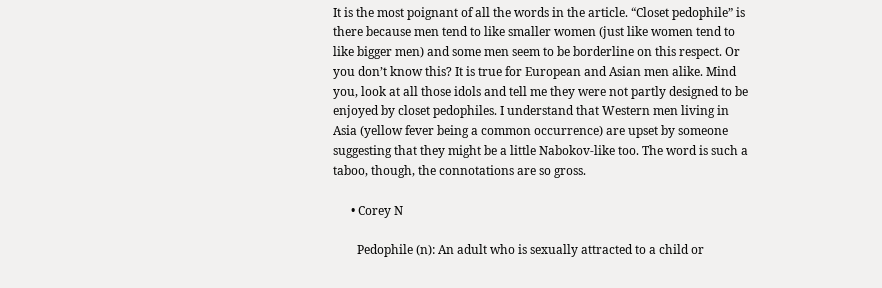It is the most poignant of all the words in the article. “Closet pedophile” is there because men tend to like smaller women (just like women tend to like bigger men) and some men seem to be borderline on this respect. Or you don’t know this? It is true for European and Asian men alike. Mind you, look at all those idols and tell me they were not partly designed to be enjoyed by closet pedophiles. I understand that Western men living in Asia (yellow fever being a common occurrence) are upset by someone suggesting that they might be a little Nabokov-like too. The word is such a taboo, though, the connotations are so gross.

      • Corey N

        Pedophile (n): An adult who is sexually attracted to a child or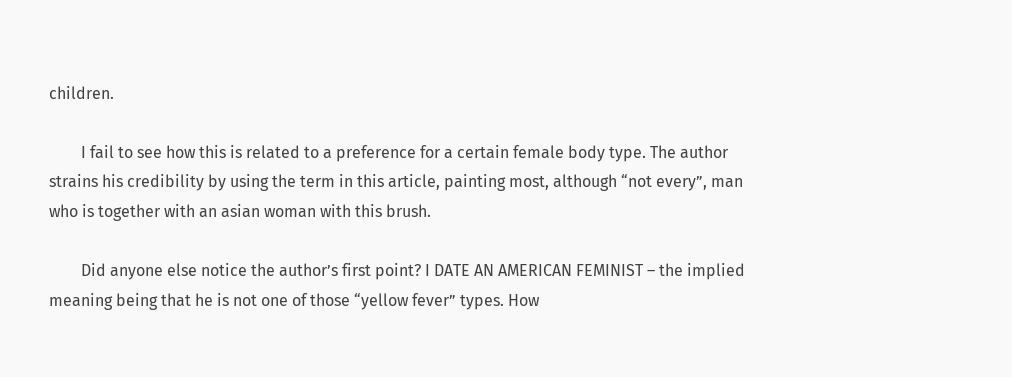children.

        I fail to see how this is related to a preference for a certain female body type. The author strains his credibility by using the term in this article, painting most, although “not every”, man who is together with an asian woman with this brush.

        Did anyone else notice the author’s first point? I DATE AN AMERICAN FEMINIST – the implied meaning being that he is not one of those “yellow fever” types. How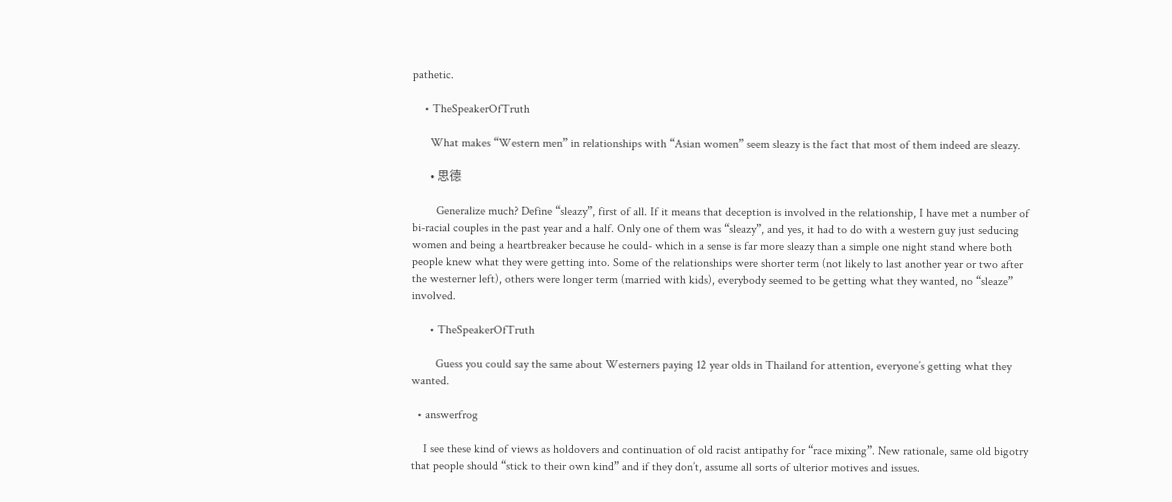pathetic.

    • TheSpeakerOfTruth

      What makes “Western men” in relationships with “Asian women” seem sleazy is the fact that most of them indeed are sleazy.

      • 思德

        Generalize much? Define “sleazy”, first of all. If it means that deception is involved in the relationship, I have met a number of bi-racial couples in the past year and a half. Only one of them was “sleazy”, and yes, it had to do with a western guy just seducing women and being a heartbreaker because he could- which in a sense is far more sleazy than a simple one night stand where both people knew what they were getting into. Some of the relationships were shorter term (not likely to last another year or two after the westerner left), others were longer term (married with kids), everybody seemed to be getting what they wanted, no “sleaze” involved.

      • TheSpeakerOfTruth

        Guess you could say the same about Westerners paying 12 year olds in Thailand for attention, everyone’s getting what they wanted.

  • answerfrog

    I see these kind of views as holdovers and continuation of old racist antipathy for “race mixing”. New rationale, same old bigotry that people should “stick to their own kind” and if they don’t, assume all sorts of ulterior motives and issues.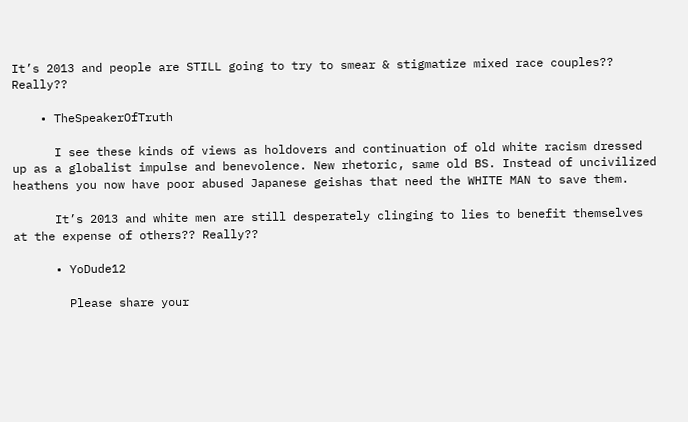It’s 2013 and people are STILL going to try to smear & stigmatize mixed race couples?? Really??

    • TheSpeakerOfTruth

      I see these kinds of views as holdovers and continuation of old white racism dressed up as a globalist impulse and benevolence. New rhetoric, same old BS. Instead of uncivilized heathens you now have poor abused Japanese geishas that need the WHITE MAN to save them.

      It’s 2013 and white men are still desperately clinging to lies to benefit themselves at the expense of others?? Really??

      • YoDude12

        Please share your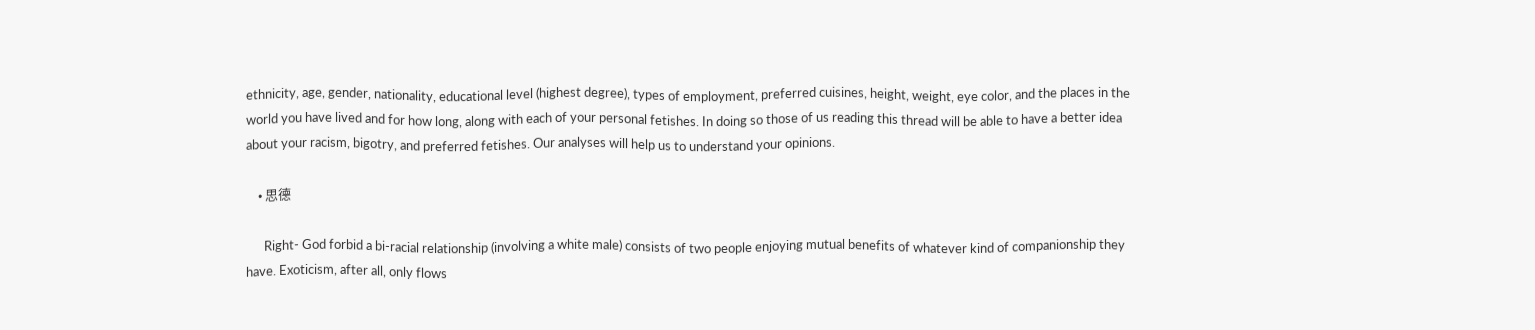ethnicity, age, gender, nationality, educational level (highest degree), types of employment, preferred cuisines, height, weight, eye color, and the places in the world you have lived and for how long, along with each of your personal fetishes. In doing so those of us reading this thread will be able to have a better idea about your racism, bigotry, and preferred fetishes. Our analyses will help us to understand your opinions.

    • 思德

      Right- God forbid a bi-racial relationship (involving a white male) consists of two people enjoying mutual benefits of whatever kind of companionship they have. Exoticism, after all, only flows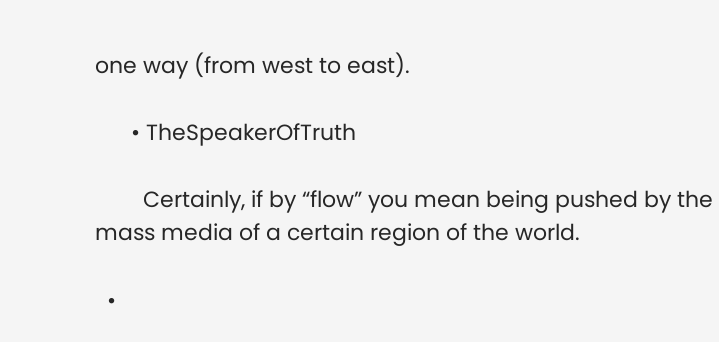one way (from west to east).

      • TheSpeakerOfTruth

        Certainly, if by “flow” you mean being pushed by the mass media of a certain region of the world.

  •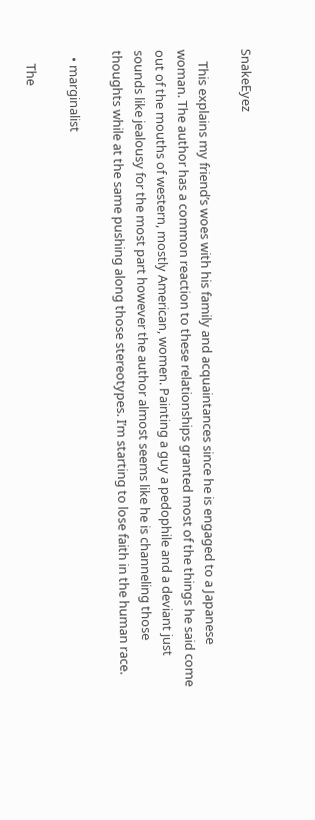SnakeEyez

    This explains my friend’s woes with his family and acquaintances since he is engaged to a Japanese woman. The author has a common reaction to these relationships granted most of the things he said come out of the mouths of western, mostly American, women. Painting a guy a pedophile and a deviant just sounds like jealousy for the most part however the author almost seems like he is channeling those thoughts while at the same pushing along those stereotypes. I’m starting to lose faith in the human race.

  • marginalist

    The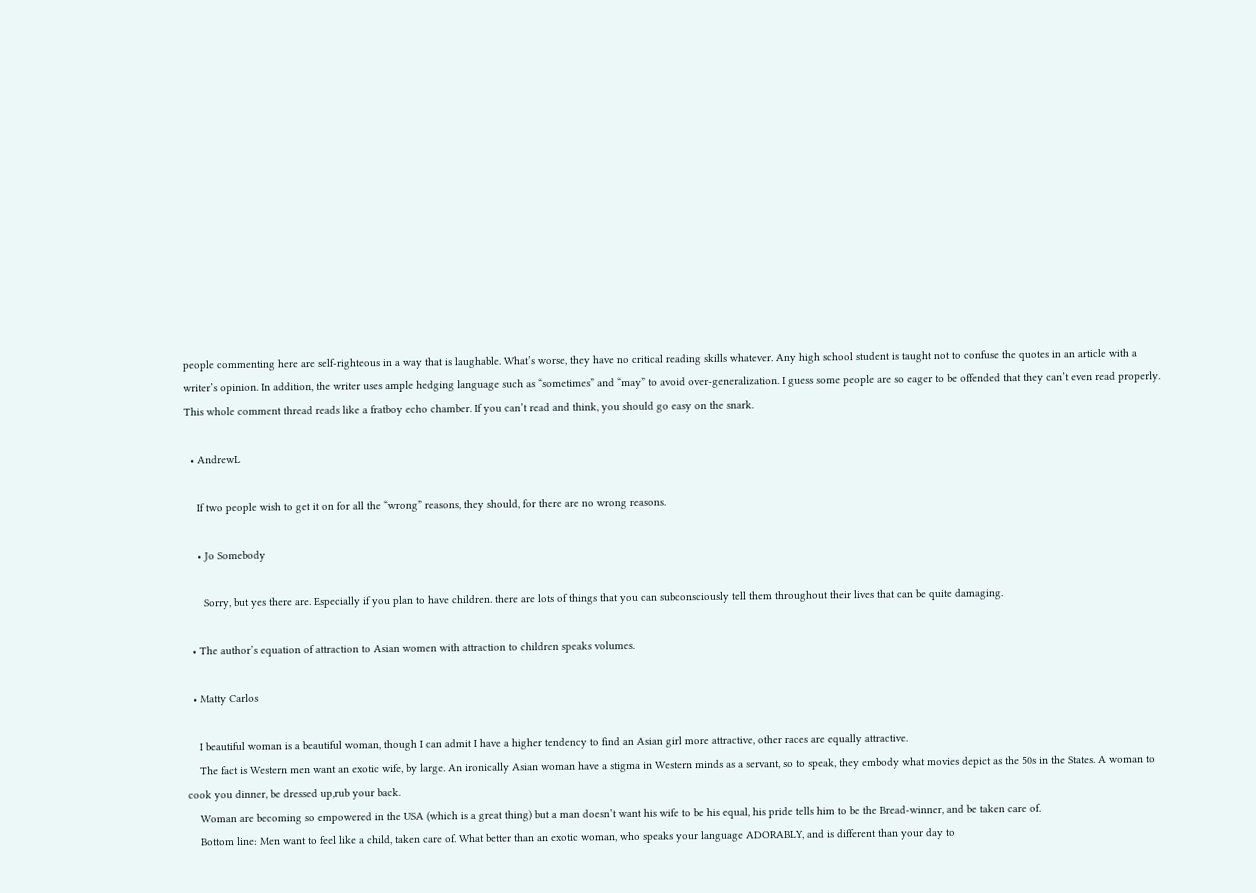people commenting here are self-righteous in a way that is laughable. What’s worse, they have no critical reading skills whatever. Any high school student is taught not to confuse the quotes in an article with a writer’s opinion. In addition, the writer uses ample hedging language such as “sometimes” and “may” to avoid over-generalization. I guess some people are so eager to be offended that they can’t even read properly. This whole comment thread reads like a fratboy echo chamber. If you can’t read and think, you should go easy on the snark.

  • AndrewL

    If two people wish to get it on for all the “wrong” reasons, they should, for there are no wrong reasons.

    • Jo Somebody

      Sorry, but yes there are. Especially if you plan to have children. there are lots of things that you can subconsciously tell them throughout their lives that can be quite damaging.

  • The author’s equation of attraction to Asian women with attraction to children speaks volumes.

  • Matty Carlos

    I beautiful woman is a beautiful woman, though I can admit I have a higher tendency to find an Asian girl more attractive, other races are equally attractive.
    The fact is Western men want an exotic wife, by large. An ironically Asian woman have a stigma in Western minds as a servant, so to speak, they embody what movies depict as the 50s in the States. A woman to cook you dinner, be dressed up,rub your back.
    Woman are becoming so empowered in the USA (which is a great thing) but a man doesn’t want his wife to be his equal, his pride tells him to be the Bread-winner, and be taken care of.
    Bottom line: Men want to feel like a child, taken care of. What better than an exotic woman, who speaks your language ADORABLY, and is different than your day to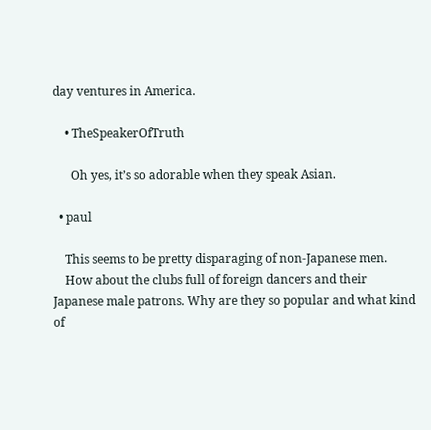day ventures in America.

    • TheSpeakerOfTruth

      Oh yes, it’s so adorable when they speak Asian.

  • paul

    This seems to be pretty disparaging of non-Japanese men.
    How about the clubs full of foreign dancers and their Japanese male patrons. Why are they so popular and what kind of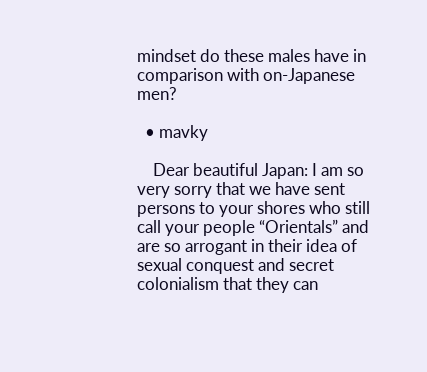mindset do these males have in comparison with on-Japanese men?

  • mavky

    Dear beautiful Japan: I am so very sorry that we have sent persons to your shores who still call your people “Orientals” and are so arrogant in their idea of sexual conquest and secret colonialism that they can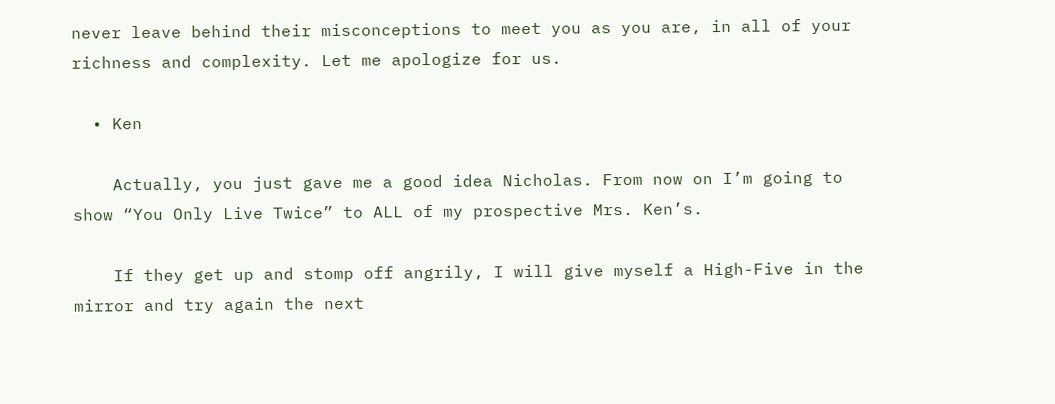never leave behind their misconceptions to meet you as you are, in all of your richness and complexity. Let me apologize for us.

  • Ken

    Actually, you just gave me a good idea Nicholas. From now on I’m going to show “You Only Live Twice” to ALL of my prospective Mrs. Ken’s.

    If they get up and stomp off angrily, I will give myself a High-Five in the mirror and try again the next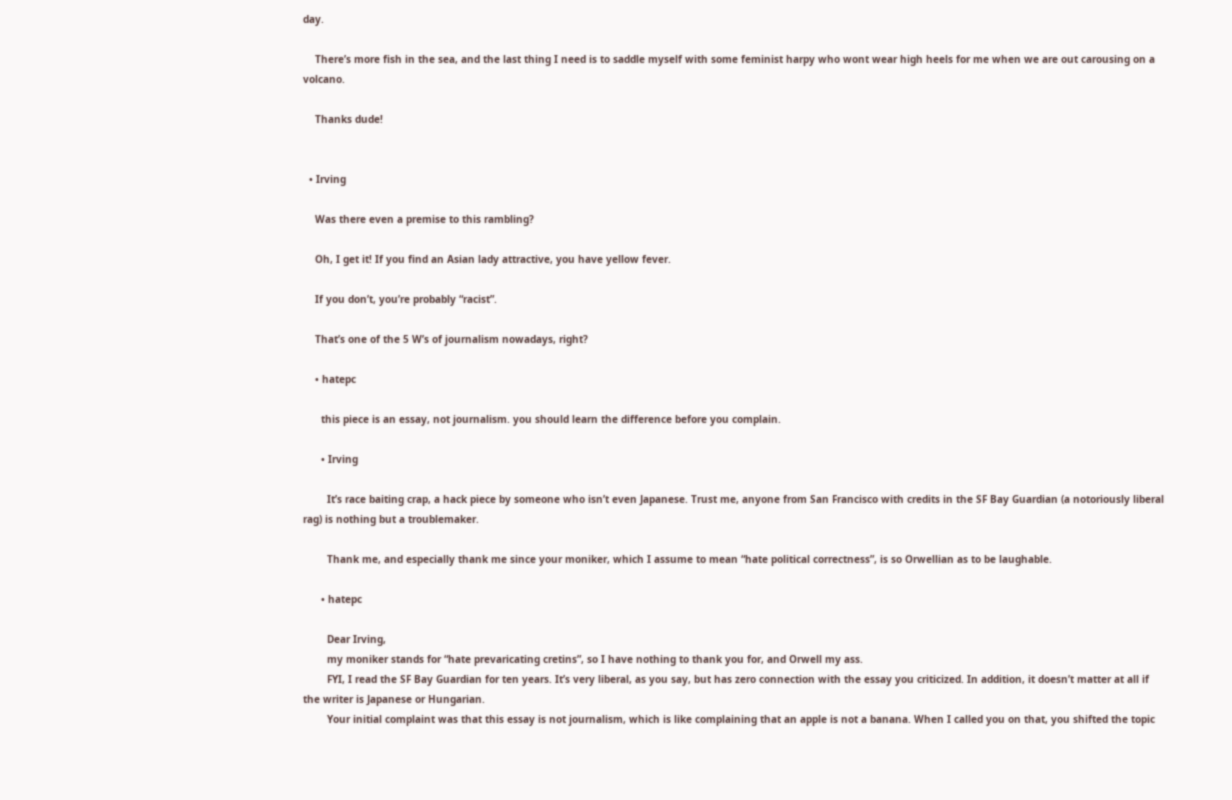day.

    There’s more fish in the sea, and the last thing I need is to saddle myself with some feminist harpy who wont wear high heels for me when we are out carousing on a volcano.

    Thanks dude!


  • Irving

    Was there even a premise to this rambling?

    Oh, I get it! If you find an Asian lady attractive, you have yellow fever.

    If you don’t, you’re probably “racist”.

    That’s one of the 5 W’s of journalism nowadays, right?

    • hatepc

      this piece is an essay, not journalism. you should learn the difference before you complain.

      • Irving

        It’s race baiting crap, a hack piece by someone who isn’t even Japanese. Trust me, anyone from San Francisco with credits in the SF Bay Guardian (a notoriously liberal rag) is nothing but a troublemaker.

        Thank me, and especially thank me since your moniker, which I assume to mean “hate political correctness”, is so Orwellian as to be laughable.

      • hatepc

        Dear Irving,
        my moniker stands for “hate prevaricating cretins”, so I have nothing to thank you for, and Orwell my ass.
        FYI, I read the SF Bay Guardian for ten years. It’s very liberal, as you say, but has zero connection with the essay you criticized. In addition, it doesn’t matter at all if the writer is Japanese or Hungarian.
        Your initial complaint was that this essay is not journalism, which is like complaining that an apple is not a banana. When I called you on that, you shifted the topic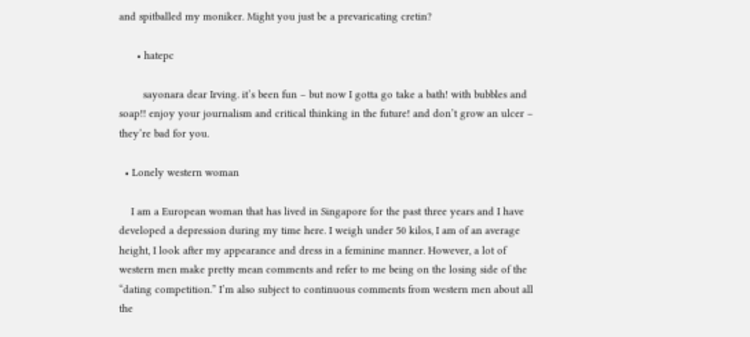and spitballed my moniker. Might you just be a prevaricating cretin?

      • hatepc

        sayonara dear Irving. it’s been fun – but now I gotta go take a bath! with bubbles and soap!! enjoy your journalism and critical thinking in the future! and don’t grow an ulcer – they’re bad for you.

  • Lonely western woman

    I am a European woman that has lived in Singapore for the past three years and I have developed a depression during my time here. I weigh under 50 kilos, I am of an average height, I look after my appearance and dress in a feminine manner. However, a lot of western men make pretty mean comments and refer to me being on the losing side of the “dating competition.” I’m also subject to continuous comments from western men about all the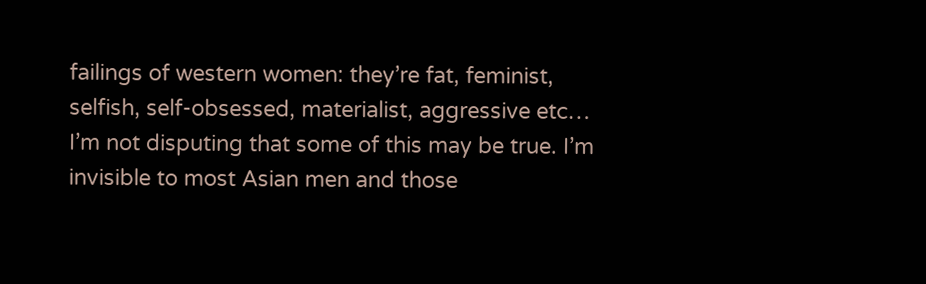failings of western women: they’re fat, feminist, selfish, self-obsessed, materialist, aggressive etc… I’m not disputing that some of this may be true. I’m invisible to most Asian men and those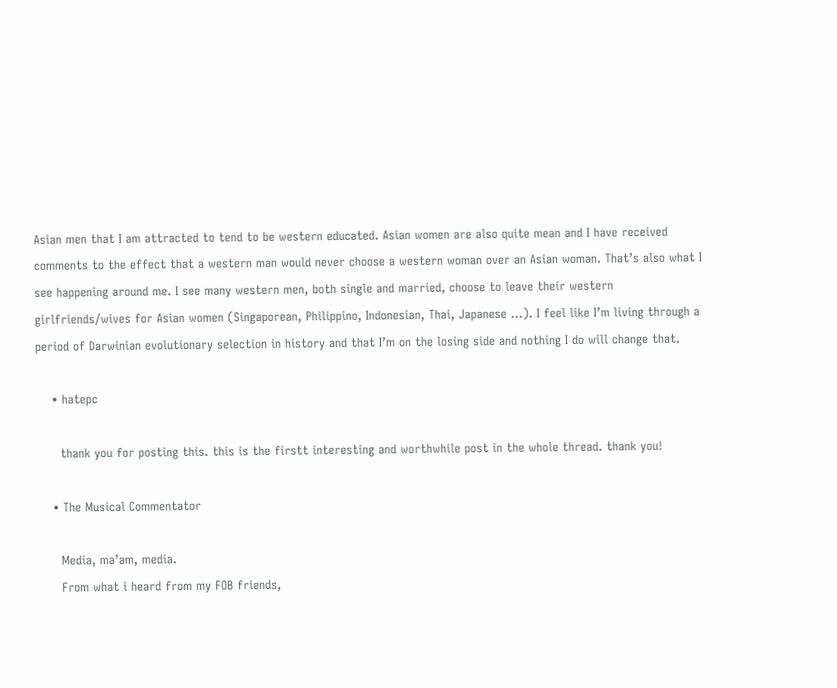Asian men that I am attracted to tend to be western educated. Asian women are also quite mean and I have received comments to the effect that a western man would never choose a western woman over an Asian woman. That’s also what I see happening around me. I see many western men, both single and married, choose to leave their western girlfriends/wives for Asian women (Singaporean, Philippino, Indonesian, Thai, Japanese …). I feel like I’m living through a period of Darwinian evolutionary selection in history and that I’m on the losing side and nothing I do will change that.

    • hatepc

      thank you for posting this. this is the firstt interesting and worthwhile post in the whole thread. thank you!

    • The Musical Commentator

      Media, ma’am, media.
      From what i heard from my FOB friends,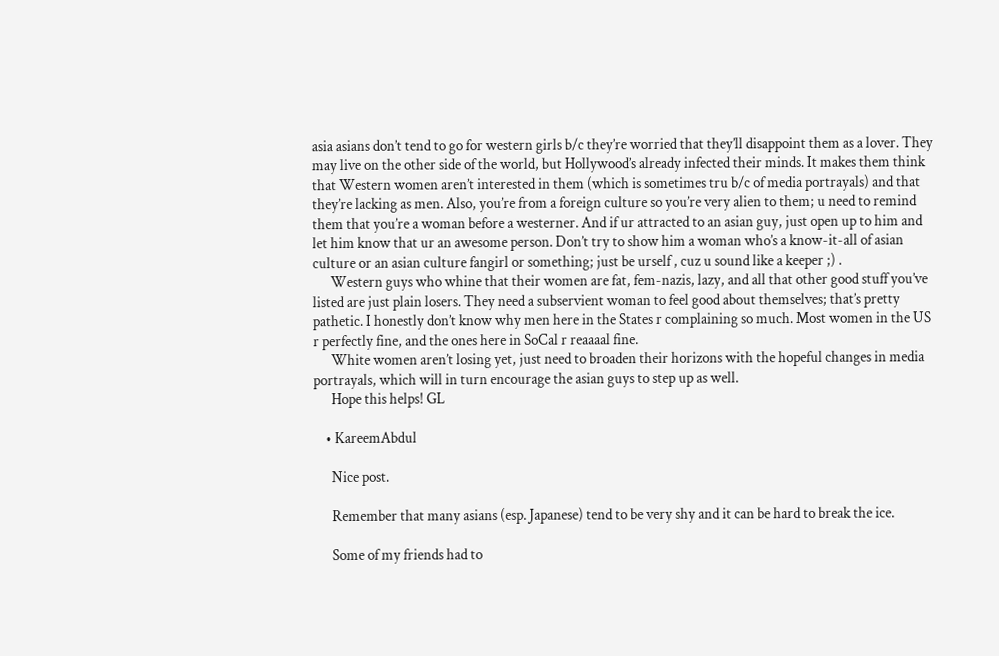asia asians don’t tend to go for western girls b/c they’re worried that they’ll disappoint them as a lover. They may live on the other side of the world, but Hollywood’s already infected their minds. It makes them think that Western women aren’t interested in them (which is sometimes tru b/c of media portrayals) and that they’re lacking as men. Also, you’re from a foreign culture so you’re very alien to them; u need to remind them that you’re a woman before a westerner. And if ur attracted to an asian guy, just open up to him and let him know that ur an awesome person. Don’t try to show him a woman who’s a know-it-all of asian culture or an asian culture fangirl or something; just be urself , cuz u sound like a keeper ;) .
      Western guys who whine that their women are fat, fem-nazis, lazy, and all that other good stuff you’ve listed are just plain losers. They need a subservient woman to feel good about themselves; that’s pretty pathetic. I honestly don’t know why men here in the States r complaining so much. Most women in the US r perfectly fine, and the ones here in SoCal r reaaaal fine.
      White women aren’t losing yet, just need to broaden their horizons with the hopeful changes in media portrayals, which will in turn encourage the asian guys to step up as well.
      Hope this helps! GL

    • KareemAbdul

      Nice post.

      Remember that many asians (esp. Japanese) tend to be very shy and it can be hard to break the ice.

      Some of my friends had to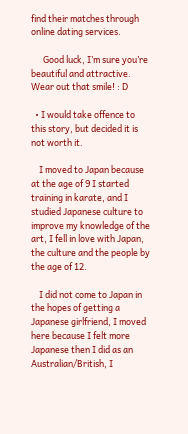find their matches through online dating services.

      Good luck, I’m sure you’re beautiful and attractive. Wear out that smile! : D

  • I would take offence to this story, but decided it is not worth it.

    I moved to Japan because at the age of 9 I started training in karate, and I studied Japanese culture to improve my knowledge of the art, I fell in love with Japan, the culture and the people by the age of 12.

    I did not come to Japan in the hopes of getting a Japanese girlfriend, I moved here because I felt more Japanese then I did as an Australian/British, I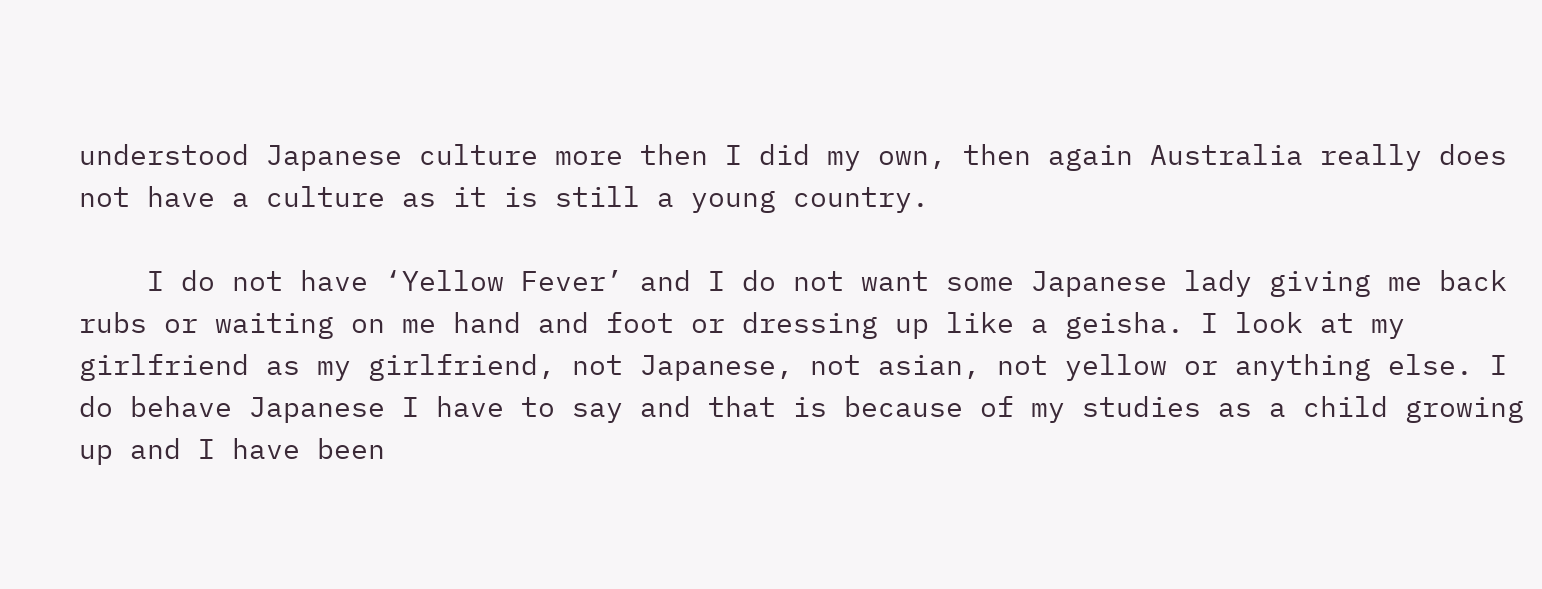understood Japanese culture more then I did my own, then again Australia really does not have a culture as it is still a young country.

    I do not have ‘Yellow Fever’ and I do not want some Japanese lady giving me back rubs or waiting on me hand and foot or dressing up like a geisha. I look at my girlfriend as my girlfriend, not Japanese, not asian, not yellow or anything else. I do behave Japanese I have to say and that is because of my studies as a child growing up and I have been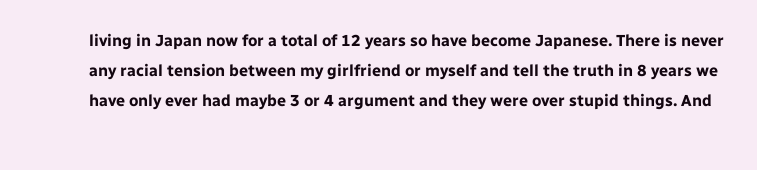living in Japan now for a total of 12 years so have become Japanese. There is never any racial tension between my girlfriend or myself and tell the truth in 8 years we have only ever had maybe 3 or 4 argument and they were over stupid things. And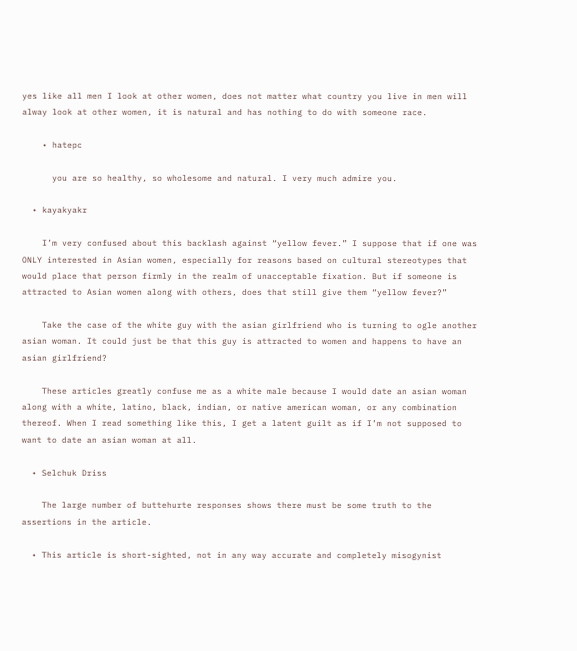yes like all men I look at other women, does not matter what country you live in men will alway look at other women, it is natural and has nothing to do with someone race.

    • hatepc

      you are so healthy, so wholesome and natural. I very much admire you.

  • kayakyakr

    I’m very confused about this backlash against “yellow fever.” I suppose that if one was ONLY interested in Asian women, especially for reasons based on cultural stereotypes that would place that person firmly in the realm of unacceptable fixation. But if someone is attracted to Asian women along with others, does that still give them “yellow fever?”

    Take the case of the white guy with the asian girlfriend who is turning to ogle another asian woman. It could just be that this guy is attracted to women and happens to have an asian girlfriend?

    These articles greatly confuse me as a white male because I would date an asian woman along with a white, latino, black, indian, or native american woman, or any combination thereof. When I read something like this, I get a latent guilt as if I’m not supposed to want to date an asian woman at all.

  • Selchuk Driss

    The large number of buttehurte responses shows there must be some truth to the assertions in the article.

  • This article is short-sighted, not in any way accurate and completely misogynist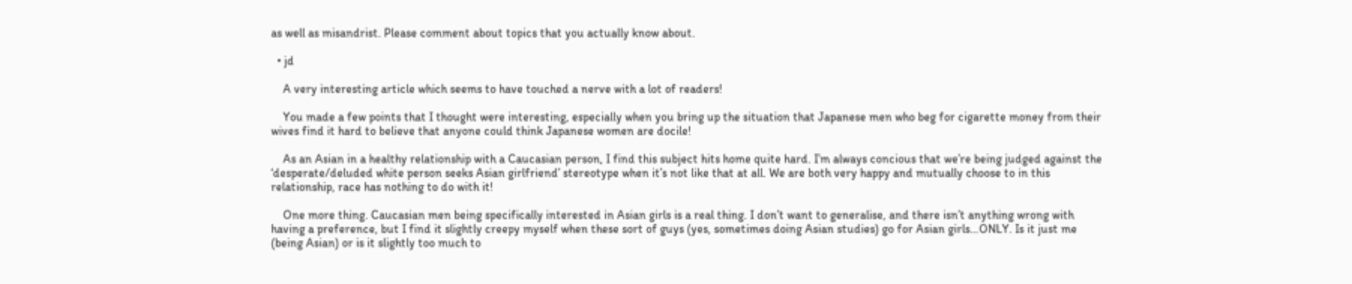as well as misandrist. Please comment about topics that you actually know about.

  • jd

    A very interesting article which seems to have touched a nerve with a lot of readers!

    You made a few points that I thought were interesting, especially when you bring up the situation that Japanese men who beg for cigarette money from their wives find it hard to believe that anyone could think Japanese women are docile!

    As an Asian in a healthy relationship with a Caucasian person, I find this subject hits home quite hard. I’m always concious that we’re being judged against the ‘desperate/deluded white person seeks Asian girlfriend’ stereotype when it’s not like that at all. We are both very happy and mutually choose to in this relationship, race has nothing to do with it!

    One more thing. Caucasian men being specifically interested in Asian girls is a real thing. I don’t want to generalise, and there isn’t anything wrong with having a preference, but I find it slightly creepy myself when these sort of guys (yes, sometimes doing Asian studies) go for Asian girls…ONLY. Is it just me (being Asian) or is it slightly too much to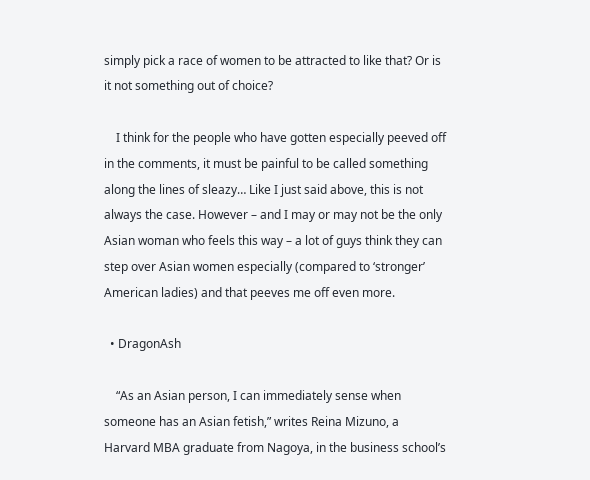simply pick a race of women to be attracted to like that? Or is it not something out of choice?

    I think for the people who have gotten especially peeved off in the comments, it must be painful to be called something along the lines of sleazy… Like I just said above, this is not always the case. However – and I may or may not be the only Asian woman who feels this way – a lot of guys think they can step over Asian women especially (compared to ‘stronger’ American ladies) and that peeves me off even more.

  • DragonAsh

    “As an Asian person, I can immediately sense when someone has an Asian fetish,” writes Reina Mizuno, a Harvard MBA graduate from Nagoya, in the business school’s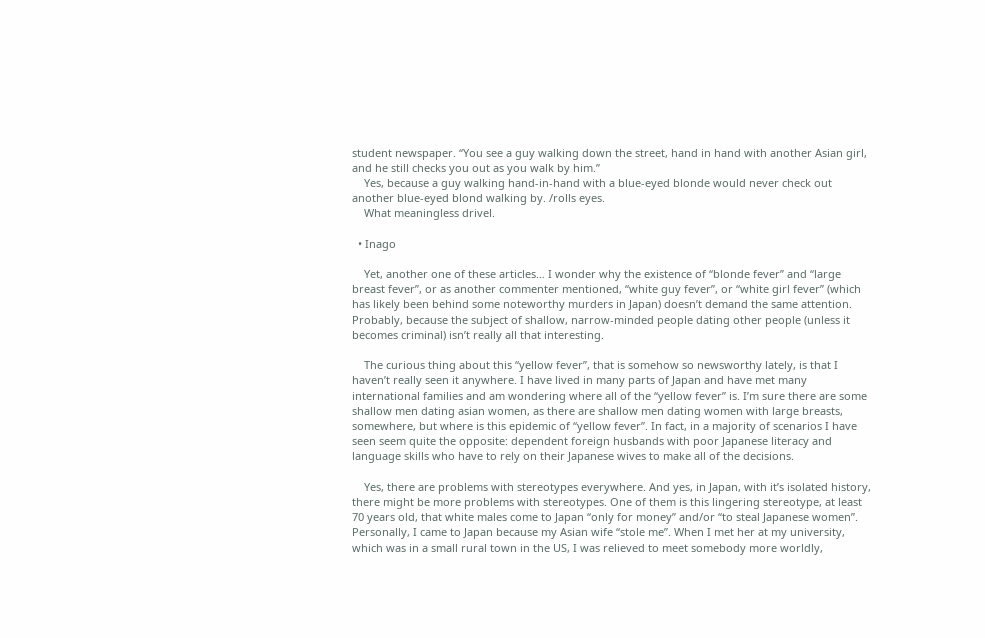student newspaper. “You see a guy walking down the street, hand in hand with another Asian girl, and he still checks you out as you walk by him.”
    Yes, because a guy walking hand-in-hand with a blue-eyed blonde would never check out another blue-eyed blond walking by. /rolls eyes.
    What meaningless drivel.

  • Inago

    Yet, another one of these articles… I wonder why the existence of “blonde fever” and “large breast fever”, or as another commenter mentioned, “white guy fever”, or “white girl fever” (which has likely been behind some noteworthy murders in Japan) doesn’t demand the same attention. Probably, because the subject of shallow, narrow-minded people dating other people (unless it becomes criminal) isn’t really all that interesting.

    The curious thing about this “yellow fever”, that is somehow so newsworthy lately, is that I haven’t really seen it anywhere. I have lived in many parts of Japan and have met many international families and am wondering where all of the “yellow fever” is. I’m sure there are some shallow men dating asian women, as there are shallow men dating women with large breasts, somewhere, but where is this epidemic of “yellow fever”. In fact, in a majority of scenarios I have seen seem quite the opposite: dependent foreign husbands with poor Japanese literacy and language skills who have to rely on their Japanese wives to make all of the decisions.

    Yes, there are problems with stereotypes everywhere. And yes, in Japan, with it’s isolated history, there might be more problems with stereotypes. One of them is this lingering stereotype, at least 70 years old, that white males come to Japan “only for money” and/or “to steal Japanese women”. Personally, I came to Japan because my Asian wife “stole me”. When I met her at my university, which was in a small rural town in the US, I was relieved to meet somebody more worldly,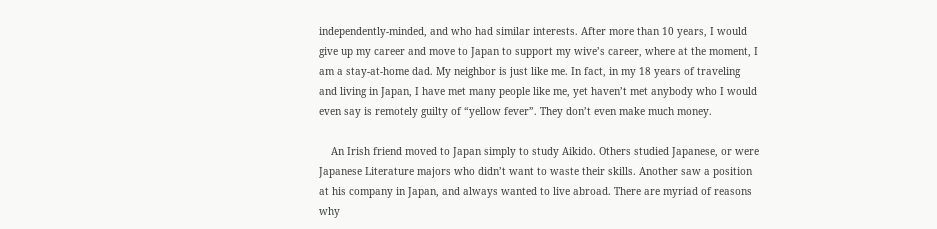independently-minded, and who had similar interests. After more than 10 years, I would give up my career and move to Japan to support my wive’s career, where at the moment, I am a stay-at-home dad. My neighbor is just like me. In fact, in my 18 years of traveling and living in Japan, I have met many people like me, yet haven’t met anybody who I would even say is remotely guilty of “yellow fever”. They don’t even make much money.

    An Irish friend moved to Japan simply to study Aikido. Others studied Japanese, or were Japanese Literature majors who didn’t want to waste their skills. Another saw a position at his company in Japan, and always wanted to live abroad. There are myriad of reasons why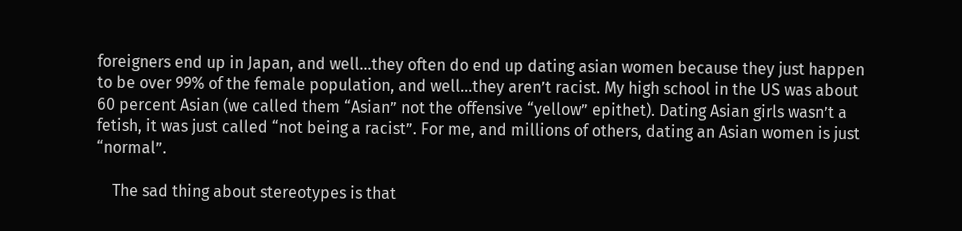foreigners end up in Japan, and well…they often do end up dating asian women because they just happen to be over 99% of the female population, and well…they aren’t racist. My high school in the US was about 60 percent Asian (we called them “Asian” not the offensive “yellow” epithet). Dating Asian girls wasn’t a fetish, it was just called “not being a racist”. For me, and millions of others, dating an Asian women is just “normal”.

    The sad thing about stereotypes is that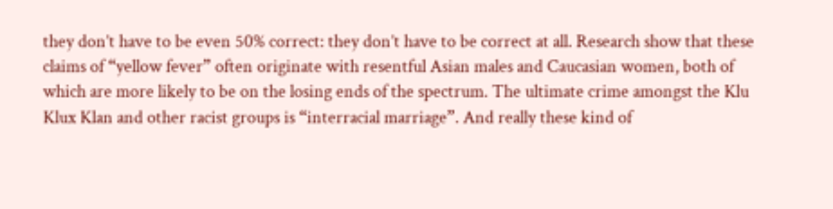they don’t have to be even 50% correct: they don’t have to be correct at all. Research show that these claims of “yellow fever” often originate with resentful Asian males and Caucasian women, both of which are more likely to be on the losing ends of the spectrum. The ultimate crime amongst the Klu Klux Klan and other racist groups is “interracial marriage”. And really these kind of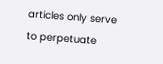articles only serve to perpetuate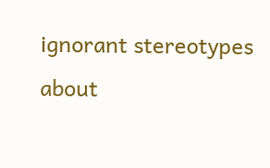ignorant stereotypes about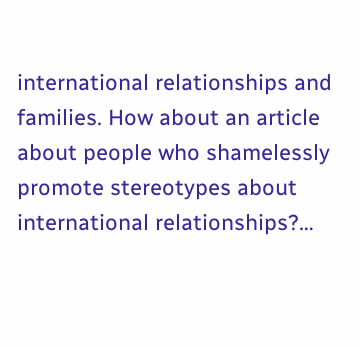international relationships and families. How about an article about people who shamelessly promote stereotypes about international relationships?…